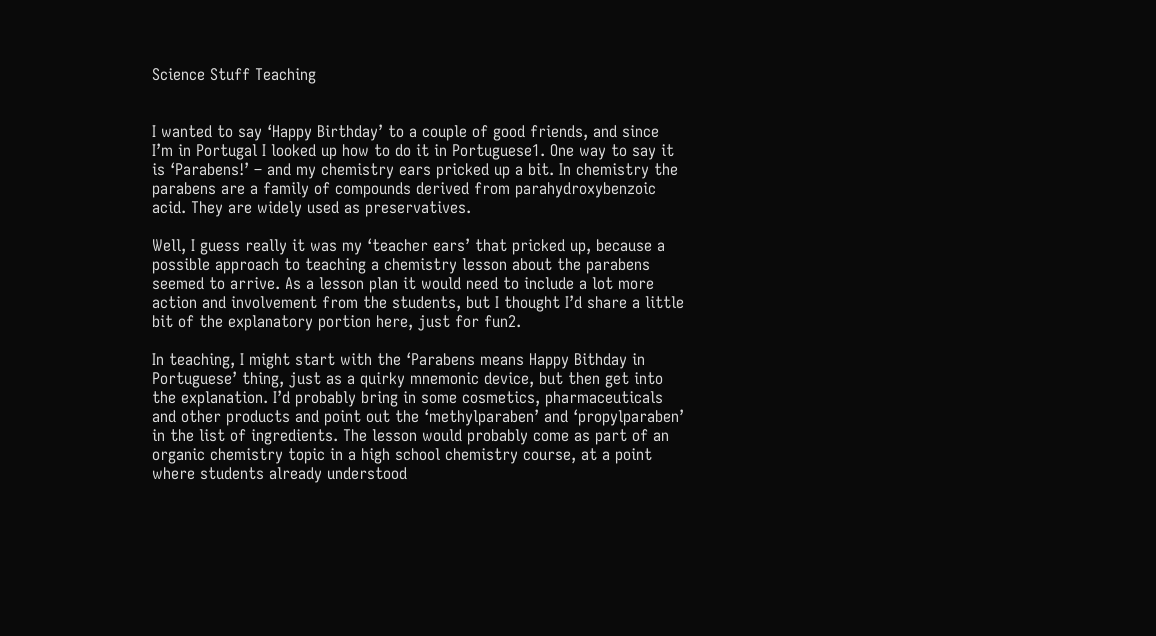Science Stuff Teaching


I wanted to say ‘Happy Birthday’ to a couple of good friends, and since I’m in Portugal I looked up how to do it in Portuguese1. One way to say it is ‘Parabens!’ – and my chemistry ears pricked up a bit. In chemistry the parabens are a family of compounds derived from parahydroxybenzoic acid. They are widely used as preservatives.

Well, I guess really it was my ‘teacher ears’ that pricked up, because a possible approach to teaching a chemistry lesson about the parabens seemed to arrive. As a lesson plan it would need to include a lot more action and involvement from the students, but I thought I’d share a little bit of the explanatory portion here, just for fun2.

In teaching, I might start with the ‘Parabens means Happy Bithday in Portuguese’ thing, just as a quirky mnemonic device, but then get into the explanation. I’d probably bring in some cosmetics, pharmaceuticals and other products and point out the ‘methylparaben’ and ‘propylparaben’ in the list of ingredients. The lesson would probably come as part of an organic chemistry topic in a high school chemistry course, at a point where students already understood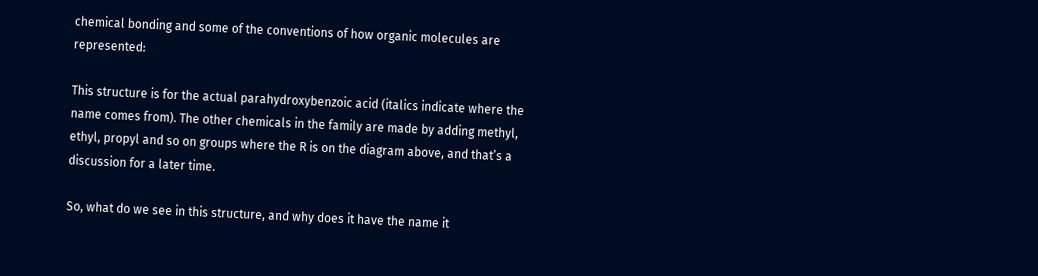chemical bonding and some of the conventions of how organic molecules are represented:

This structure is for the actual parahydroxybenzoic acid (italics indicate where the name comes from). The other chemicals in the family are made by adding methyl, ethyl, propyl and so on groups where the R is on the diagram above, and that’s a discussion for a later time.

So, what do we see in this structure, and why does it have the name it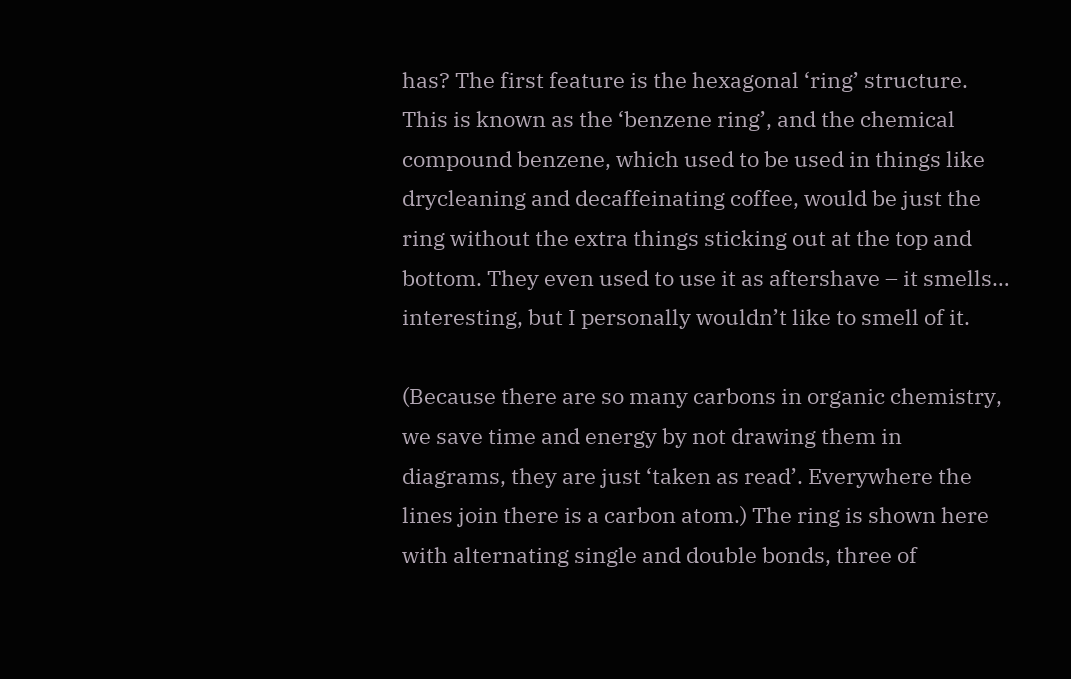has? The first feature is the hexagonal ‘ring’ structure. This is known as the ‘benzene ring’, and the chemical compound benzene, which used to be used in things like drycleaning and decaffeinating coffee, would be just the ring without the extra things sticking out at the top and bottom. They even used to use it as aftershave – it smells… interesting, but I personally wouldn’t like to smell of it.

(Because there are so many carbons in organic chemistry, we save time and energy by not drawing them in diagrams, they are just ‘taken as read’. Everywhere the lines join there is a carbon atom.) The ring is shown here with alternating single and double bonds, three of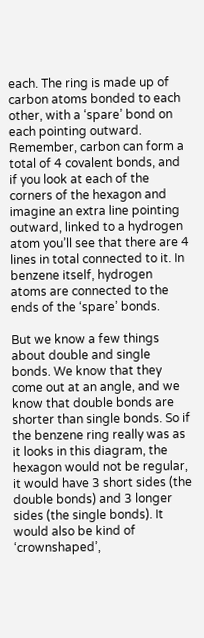each. The ring is made up of carbon atoms bonded to each other, with a ‘spare’ bond on each pointing outward. Remember, carbon can form a total of 4 covalent bonds, and if you look at each of the corners of the hexagon and imagine an extra line pointing outward, linked to a hydrogen atom you’ll see that there are 4 lines in total connected to it. In benzene itself, hydrogen atoms are connected to the ends of the ‘spare’ bonds.

But we know a few things about double and single bonds. We know that they come out at an angle, and we know that double bonds are shorter than single bonds. So if the benzene ring really was as it looks in this diagram, the hexagon would not be regular, it would have 3 short sides (the double bonds) and 3 longer sides (the single bonds). It would also be kind of ‘crownshaped’,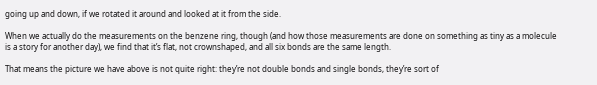going up and down, if we rotated it around and looked at it from the side.

When we actually do the measurements on the benzene ring, though (and how those measurements are done on something as tiny as a molecule is a story for another day), we find that it’s flat, not crownshaped, and all six bonds are the same length.

That means the picture we have above is not quite right: they’re not double bonds and single bonds, they’re sort of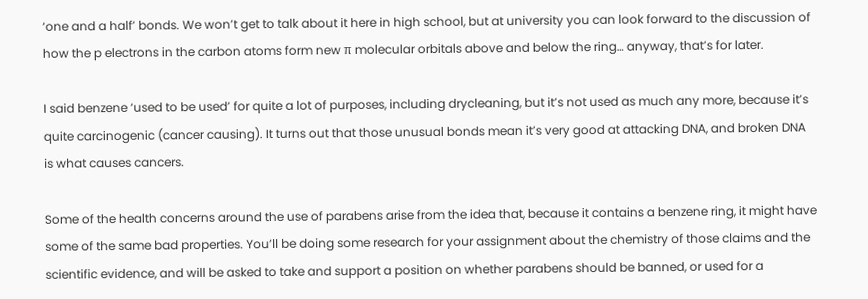‘one and a half’ bonds. We won’t get to talk about it here in high school, but at university you can look forward to the discussion of how the p electrons in the carbon atoms form new π molecular orbitals above and below the ring… anyway, that’s for later.

I said benzene ‘used to be used’ for quite a lot of purposes, including drycleaning, but it’s not used as much any more, because it’s quite carcinogenic (cancer causing). It turns out that those unusual bonds mean it’s very good at attacking DNA, and broken DNA is what causes cancers.

Some of the health concerns around the use of parabens arise from the idea that, because it contains a benzene ring, it might have some of the same bad properties. You’ll be doing some research for your assignment about the chemistry of those claims and the scientific evidence, and will be asked to take and support a position on whether parabens should be banned, or used for a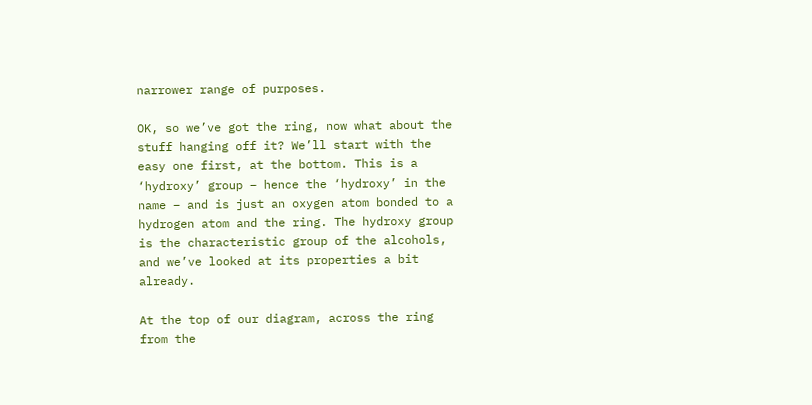narrower range of purposes.

OK, so we’ve got the ring, now what about the stuff hanging off it? We’ll start with the easy one first, at the bottom. This is a ‘hydroxy’ group – hence the ‘hydroxy’ in the name – and is just an oxygen atom bonded to a hydrogen atom and the ring. The hydroxy group is the characteristic group of the alcohols, and we’ve looked at its properties a bit already.

At the top of our diagram, across the ring from the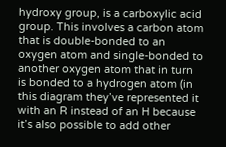hydroxy group, is a carboxylic acid group. This involves a carbon atom that is double-bonded to an oxygen atom and single-bonded to another oxygen atom that in turn is bonded to a hydrogen atom (in this diagram they’ve represented it with an R instead of an H because it’s also possible to add other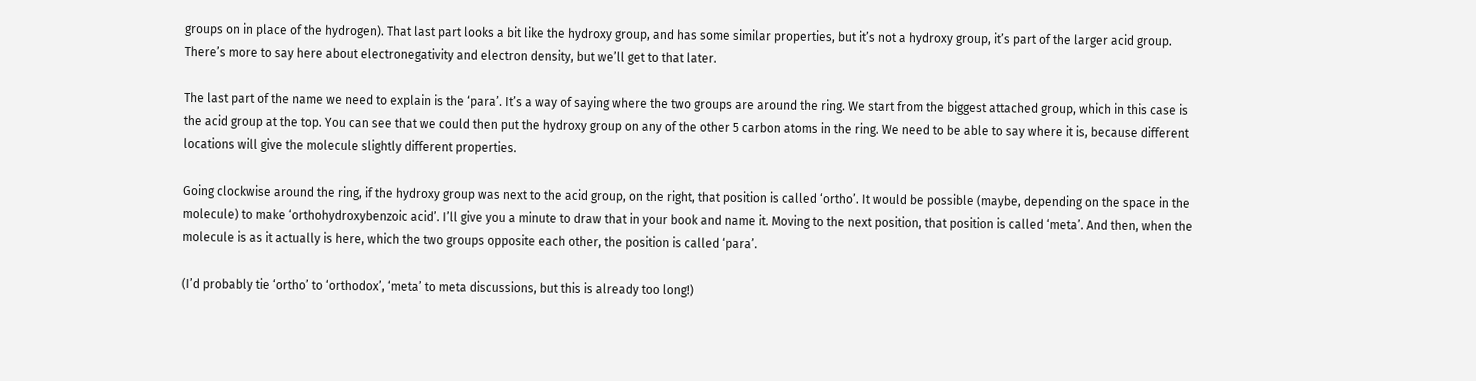groups on in place of the hydrogen). That last part looks a bit like the hydroxy group, and has some similar properties, but it’s not a hydroxy group, it’s part of the larger acid group. There’s more to say here about electronegativity and electron density, but we’ll get to that later.

The last part of the name we need to explain is the ‘para’. It’s a way of saying where the two groups are around the ring. We start from the biggest attached group, which in this case is the acid group at the top. You can see that we could then put the hydroxy group on any of the other 5 carbon atoms in the ring. We need to be able to say where it is, because different locations will give the molecule slightly different properties.

Going clockwise around the ring, if the hydroxy group was next to the acid group, on the right, that position is called ‘ortho’. It would be possible (maybe, depending on the space in the molecule) to make ‘orthohydroxybenzoic acid’. I’ll give you a minute to draw that in your book and name it. Moving to the next position, that position is called ‘meta’. And then, when the molecule is as it actually is here, which the two groups opposite each other, the position is called ‘para’.

(I’d probably tie ‘ortho’ to ‘orthodox’, ‘meta’ to meta discussions, but this is already too long!)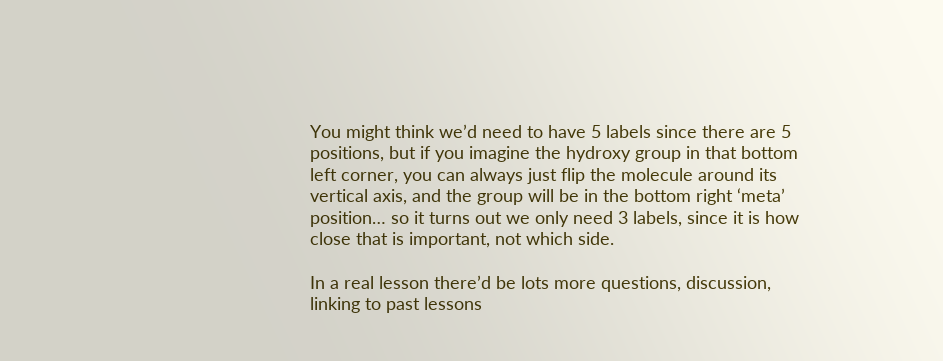You might think we’d need to have 5 labels since there are 5 positions, but if you imagine the hydroxy group in that bottom left corner, you can always just flip the molecule around its vertical axis, and the group will be in the bottom right ‘meta’ position… so it turns out we only need 3 labels, since it is how close that is important, not which side.

In a real lesson there’d be lots more questions, discussion, linking to past lessons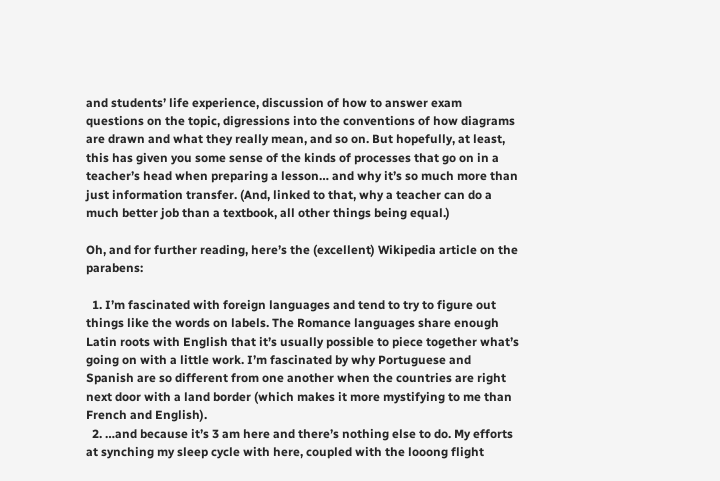and students’ life experience, discussion of how to answer exam questions on the topic, digressions into the conventions of how diagrams are drawn and what they really mean, and so on. But hopefully, at least, this has given you some sense of the kinds of processes that go on in a teacher’s head when preparing a lesson… and why it’s so much more than just information transfer. (And, linked to that, why a teacher can do a much better job than a textbook, all other things being equal.)

Oh, and for further reading, here’s the (excellent) Wikipedia article on the parabens:

  1. I’m fascinated with foreign languages and tend to try to figure out things like the words on labels. The Romance languages share enough Latin roots with English that it’s usually possible to piece together what’s going on with a little work. I’m fascinated by why Portuguese and Spanish are so different from one another when the countries are right next door with a land border (which makes it more mystifying to me than French and English).
  2. …and because it’s 3 am here and there’s nothing else to do. My efforts at synching my sleep cycle with here, coupled with the looong flight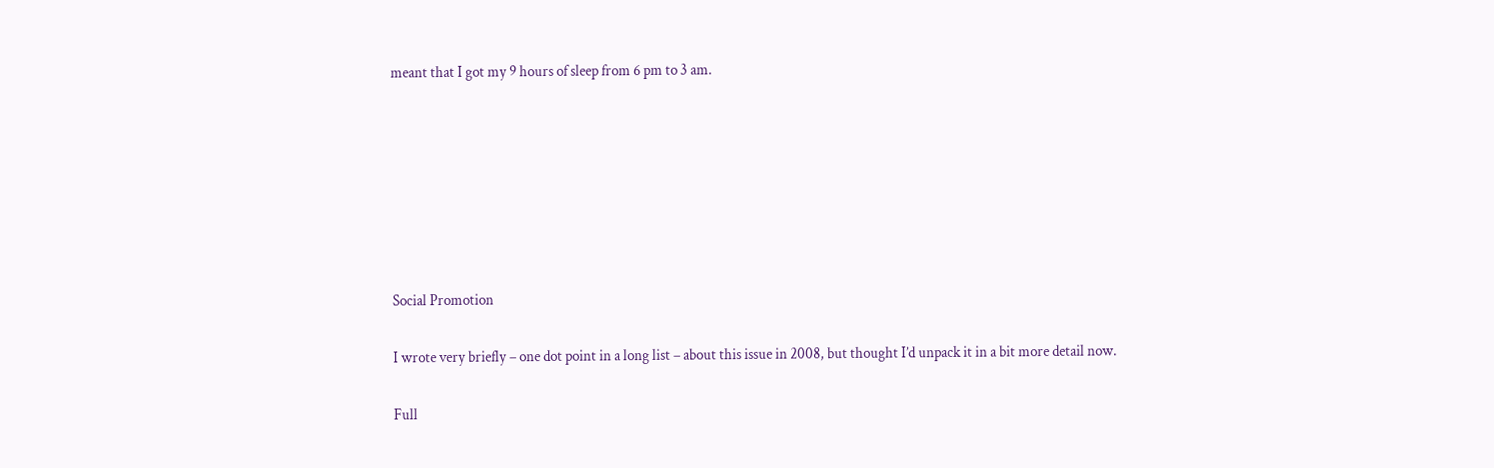meant that I got my 9 hours of sleep from 6 pm to 3 am.







Social Promotion

I wrote very briefly – one dot point in a long list – about this issue in 2008, but thought I’d unpack it in a bit more detail now.

Full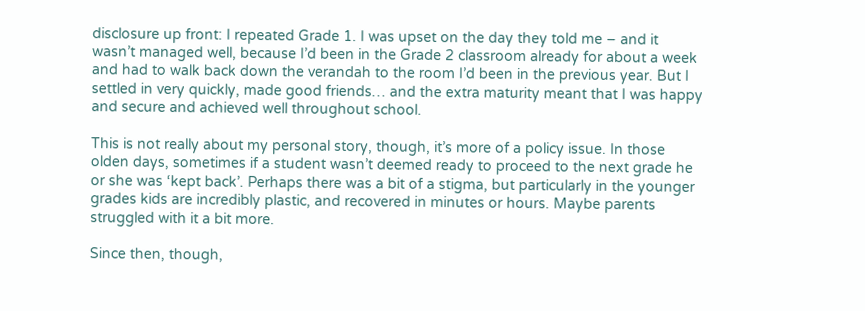disclosure up front: I repeated Grade 1. I was upset on the day they told me – and it wasn’t managed well, because I’d been in the Grade 2 classroom already for about a week and had to walk back down the verandah to the room I’d been in the previous year. But I settled in very quickly, made good friends… and the extra maturity meant that I was happy and secure and achieved well throughout school.

This is not really about my personal story, though, it’s more of a policy issue. In those olden days, sometimes if a student wasn’t deemed ready to proceed to the next grade he or she was ‘kept back’. Perhaps there was a bit of a stigma, but particularly in the younger grades kids are incredibly plastic, and recovered in minutes or hours. Maybe parents struggled with it a bit more.

Since then, though,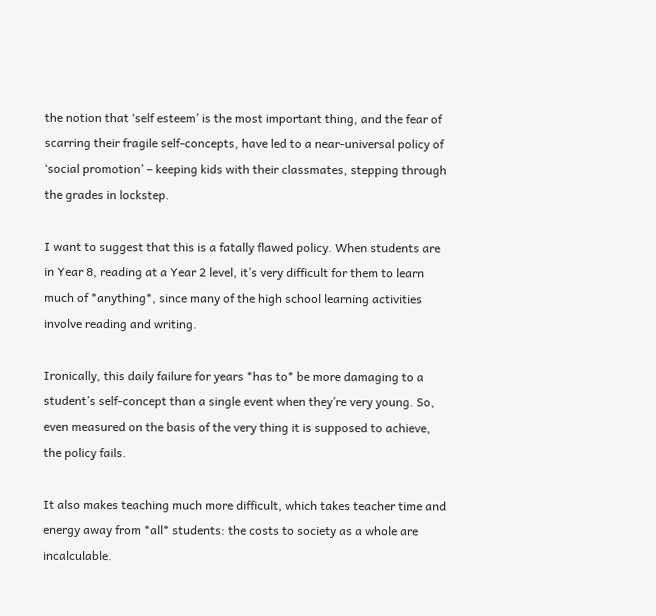the notion that ‘self esteem’ is the most important thing, and the fear of scarring their fragile self-concepts, have led to a near-universal policy of ‘social promotion’ – keeping kids with their classmates, stepping through the grades in lockstep.

I want to suggest that this is a fatally flawed policy. When students are in Year 8, reading at a Year 2 level, it’s very difficult for them to learn much of *anything*, since many of the high school learning activities involve reading and writing.

Ironically, this daily failure for years *has to* be more damaging to a student’s self-concept than a single event when they’re very young. So, even measured on the basis of the very thing it is supposed to achieve, the policy fails.

It also makes teaching much more difficult, which takes teacher time and energy away from *all* students: the costs to society as a whole are incalculable.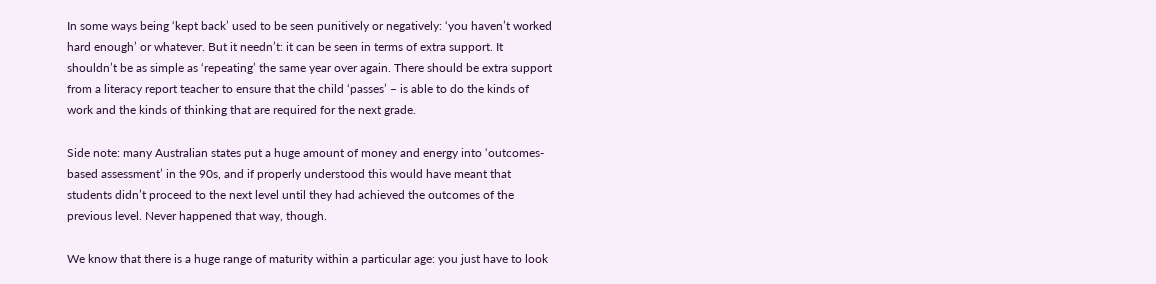In some ways being ‘kept back’ used to be seen punitively or negatively: ‘you haven’t worked hard enough’ or whatever. But it needn’t: it can be seen in terms of extra support. It shouldn’t be as simple as ‘repeating’ the same year over again. There should be extra support from a literacy report teacher to ensure that the child ‘passes’ – is able to do the kinds of work and the kinds of thinking that are required for the next grade.

Side note: many Australian states put a huge amount of money and energy into ‘outcomes-based assessment’ in the 90s, and if properly understood this would have meant that students didn’t proceed to the next level until they had achieved the outcomes of the previous level. Never happened that way, though.

We know that there is a huge range of maturity within a particular age: you just have to look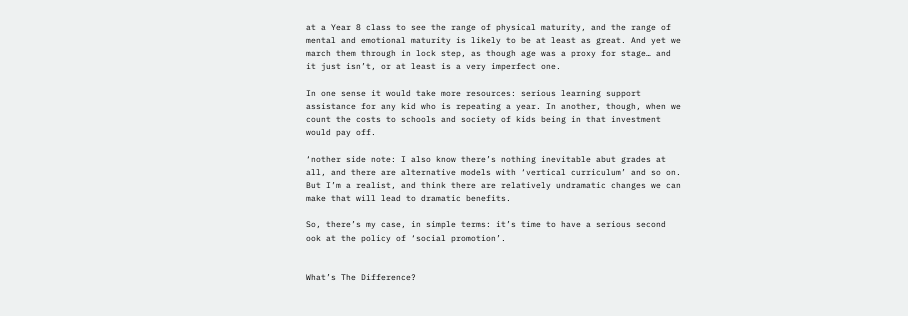at a Year 8 class to see the range of physical maturity, and the range of mental and emotional maturity is likely to be at least as great. And yet we march them through in lock step, as though age was a proxy for stage… and it just isn’t, or at least is a very imperfect one.

In one sense it would take more resources: serious learning support assistance for any kid who is repeating a year. In another, though, when we count the costs to schools and society of kids being in that investment would pay off.

‘nother side note: I also know there’s nothing inevitable abut grades at all, and there are alternative models with ‘vertical curriculum’ and so on. But I’m a realist, and think there are relatively undramatic changes we can make that will lead to dramatic benefits.

So, there’s my case, in simple terms: it’s time to have a serious second ook at the policy of ‘social promotion’.


What’s The Difference?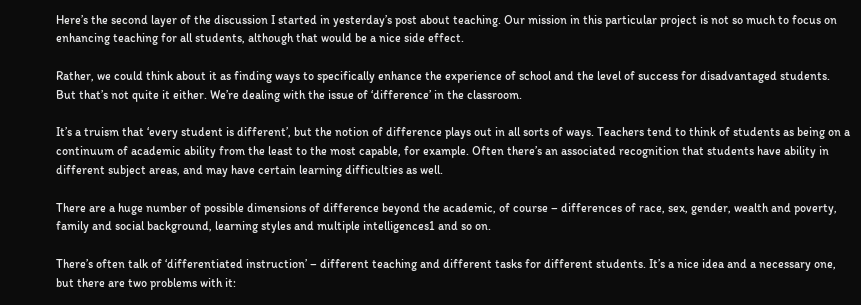Here’s the second layer of the discussion I started in yesterday’s post about teaching. Our mission in this particular project is not so much to focus on enhancing teaching for all students, although that would be a nice side effect.

Rather, we could think about it as finding ways to specifically enhance the experience of school and the level of success for disadvantaged students. But that’s not quite it either. We’re dealing with the issue of ‘difference’ in the classroom.

It’s a truism that ‘every student is different’, but the notion of difference plays out in all sorts of ways. Teachers tend to think of students as being on a continuum of academic ability from the least to the most capable, for example. Often there’s an associated recognition that students have ability in different subject areas, and may have certain learning difficulties as well.

There are a huge number of possible dimensions of difference beyond the academic, of course – differences of race, sex, gender, wealth and poverty, family and social background, learning styles and multiple intelligences1 and so on.

There’s often talk of ‘differentiated instruction’ – different teaching and different tasks for different students. It’s a nice idea and a necessary one, but there are two problems with it: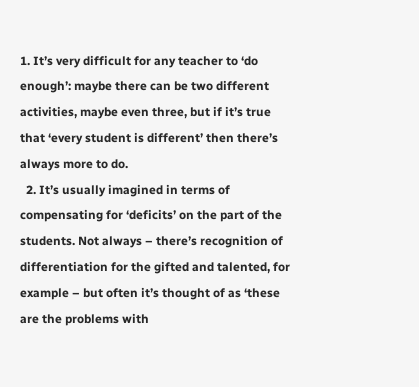1. It’s very difficult for any teacher to ‘do enough’: maybe there can be two different activities, maybe even three, but if it’s true that ‘every student is different’ then there’s always more to do.
  2. It’s usually imagined in terms of compensating for ‘deficits’ on the part of the students. Not always – there’s recognition of differentiation for the gifted and talented, for example – but often it’s thought of as ‘these are the problems with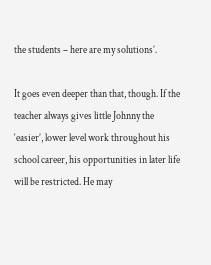the students – here are my solutions’.

It goes even deeper than that, though. If the teacher always gives little Johnny the ‘easier’, lower level work throughout his school career, his opportunities in later life will be restricted. He may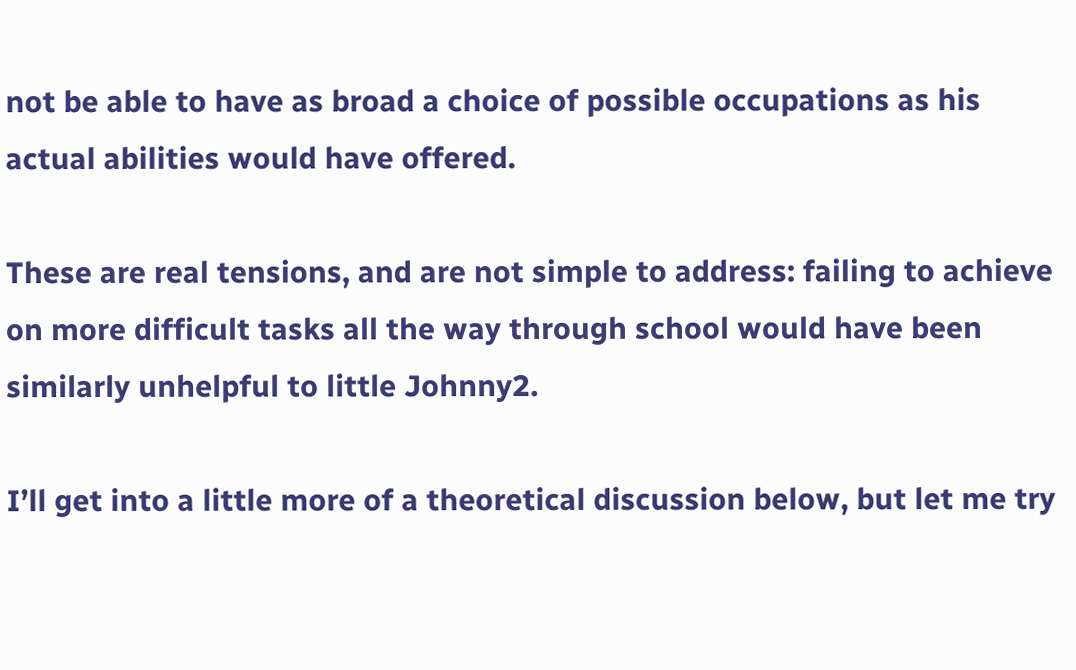not be able to have as broad a choice of possible occupations as his actual abilities would have offered.

These are real tensions, and are not simple to address: failing to achieve on more difficult tasks all the way through school would have been similarly unhelpful to little Johnny2.

I’ll get into a little more of a theoretical discussion below, but let me try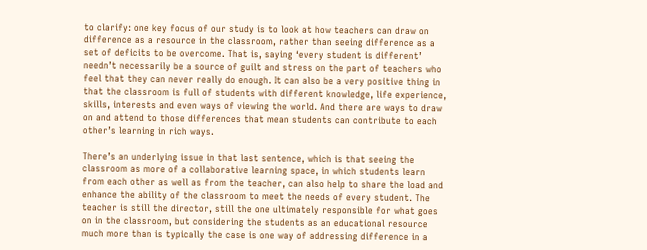to clarify: one key focus of our study is to look at how teachers can draw on difference as a resource in the classroom, rather than seeing difference as a set of deficits to be overcome. That is, saying ‘every student is different’ needn’t necessarily be a source of guilt and stress on the part of teachers who feel that they can never really do enough. It can also be a very positive thing in that the classroom is full of students with different knowledge, life experience, skills, interests and even ways of viewing the world. And there are ways to draw on and attend to those differences that mean students can contribute to each other’s learning in rich ways.

There’s an underlying issue in that last sentence, which is that seeing the classroom as more of a collaborative learning space, in which students learn from each other as well as from the teacher, can also help to share the load and enhance the ability of the classroom to meet the needs of every student. The teacher is still the director, still the one ultimately responsible for what goes on in the classroom, but considering the students as an educational resource much more than is typically the case is one way of addressing difference in a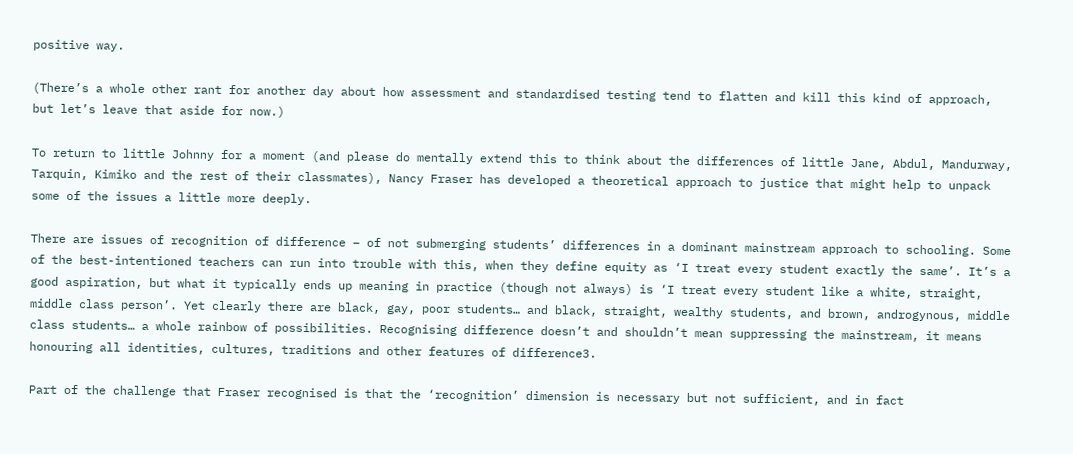positive way.

(There’s a whole other rant for another day about how assessment and standardised testing tend to flatten and kill this kind of approach, but let’s leave that aside for now.)

To return to little Johnny for a moment (and please do mentally extend this to think about the differences of little Jane, Abdul, Mandurway, Tarquin, Kimiko and the rest of their classmates), Nancy Fraser has developed a theoretical approach to justice that might help to unpack some of the issues a little more deeply.

There are issues of recognition of difference – of not submerging students’ differences in a dominant mainstream approach to schooling. Some of the best-intentioned teachers can run into trouble with this, when they define equity as ‘I treat every student exactly the same’. It’s a good aspiration, but what it typically ends up meaning in practice (though not always) is ‘I treat every student like a white, straight, middle class person’. Yet clearly there are black, gay, poor students… and black, straight, wealthy students, and brown, androgynous, middle class students… a whole rainbow of possibilities. Recognising difference doesn’t and shouldn’t mean suppressing the mainstream, it means honouring all identities, cultures, traditions and other features of difference3.

Part of the challenge that Fraser recognised is that the ‘recognition’ dimension is necessary but not sufficient, and in fact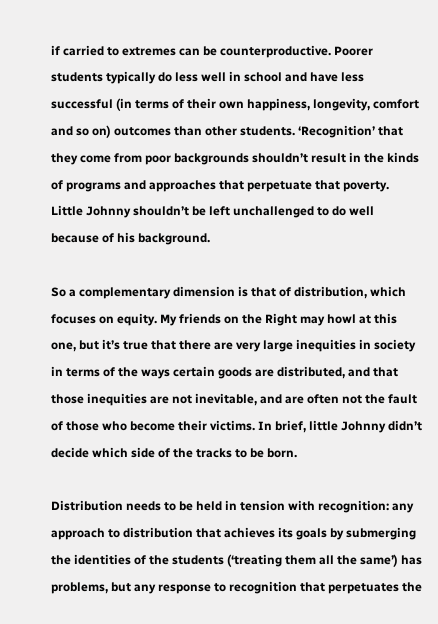if carried to extremes can be counterproductive. Poorer students typically do less well in school and have less successful (in terms of their own happiness, longevity, comfort and so on) outcomes than other students. ‘Recognition’ that they come from poor backgrounds shouldn’t result in the kinds of programs and approaches that perpetuate that poverty. Little Johnny shouldn’t be left unchallenged to do well because of his background.

So a complementary dimension is that of distribution, which focuses on equity. My friends on the Right may howl at this one, but it’s true that there are very large inequities in society in terms of the ways certain goods are distributed, and that those inequities are not inevitable, and are often not the fault of those who become their victims. In brief, little Johnny didn’t decide which side of the tracks to be born.

Distribution needs to be held in tension with recognition: any approach to distribution that achieves its goals by submerging the identities of the students (‘treating them all the same’) has problems, but any response to recognition that perpetuates the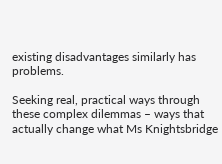existing disadvantages similarly has problems.

Seeking real, practical ways through these complex dilemmas – ways that actually change what Ms Knightsbridge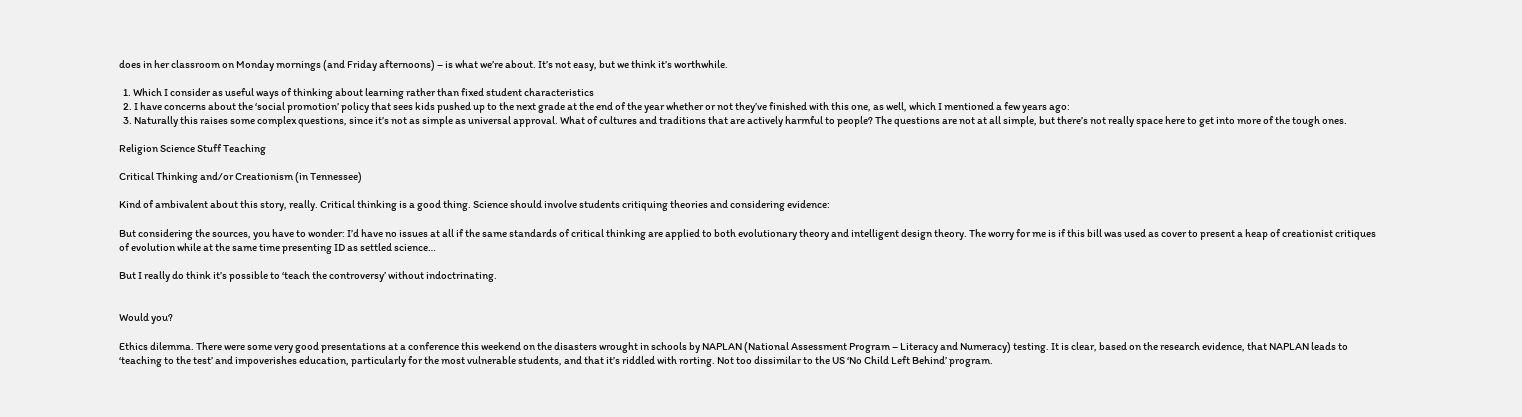does in her classroom on Monday mornings (and Friday afternoons) – is what we’re about. It’s not easy, but we think it’s worthwhile.

  1. Which I consider as useful ways of thinking about learning rather than fixed student characteristics
  2. I have concerns about the ‘social promotion’ policy that sees kids pushed up to the next grade at the end of the year whether or not they’ve finished with this one, as well, which I mentioned a few years ago:
  3. Naturally this raises some complex questions, since it’s not as simple as universal approval. What of cultures and traditions that are actively harmful to people? The questions are not at all simple, but there’s not really space here to get into more of the tough ones.

Religion Science Stuff Teaching

Critical Thinking and/or Creationism (in Tennessee)

Kind of ambivalent about this story, really. Critical thinking is a good thing. Science should involve students critiquing theories and considering evidence:

But considering the sources, you have to wonder: I’d have no issues at all if the same standards of critical thinking are applied to both evolutionary theory and intelligent design theory. The worry for me is if this bill was used as cover to present a heap of creationist critiques of evolution while at the same time presenting ID as settled science…

But I really do think it’s possible to ‘teach the controversy’ without indoctrinating.


Would you?

Ethics dilemma. There were some very good presentations at a conference this weekend on the disasters wrought in schools by NAPLAN (National Assessment Program – Literacy and Numeracy) testing. It is clear, based on the research evidence, that NAPLAN leads to ‘teaching to the test’ and impoverishes education, particularly for the most vulnerable students, and that it’s riddled with rorting. Not too dissimilar to the US ‘No Child Left Behind’ program.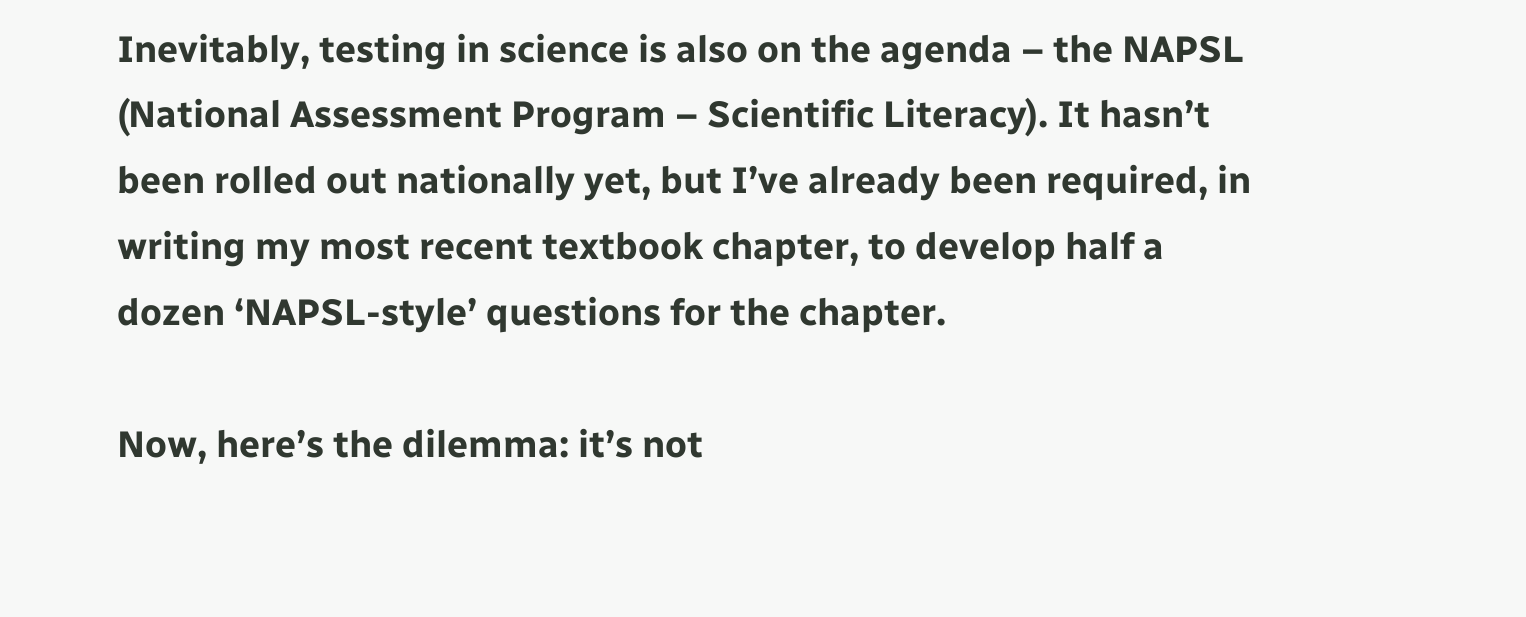Inevitably, testing in science is also on the agenda – the NAPSL (National Assessment Program – Scientific Literacy). It hasn’t been rolled out nationally yet, but I’ve already been required, in writing my most recent textbook chapter, to develop half a dozen ‘NAPSL-style’ questions for the chapter.

Now, here’s the dilemma: it’s not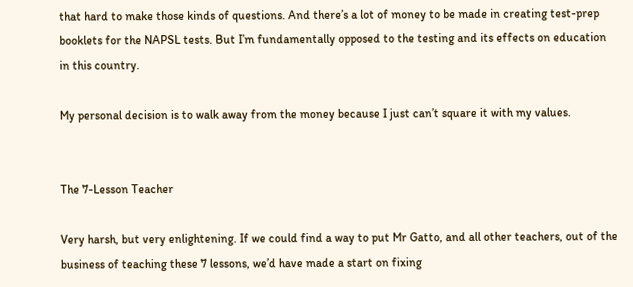that hard to make those kinds of questions. And there’s a lot of money to be made in creating test-prep booklets for the NAPSL tests. But I’m fundamentally opposed to the testing and its effects on education in this country.

My personal decision is to walk away from the money because I just can’t square it with my values.


The 7-Lesson Teacher

Very harsh, but very enlightening. If we could find a way to put Mr Gatto, and all other teachers, out of the business of teaching these 7 lessons, we’d have made a start on fixing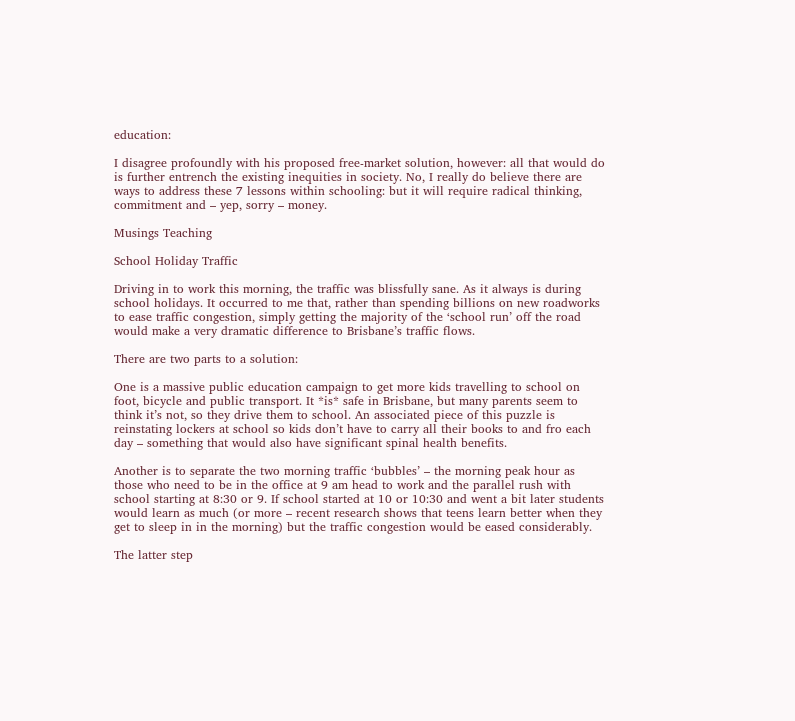education:

I disagree profoundly with his proposed free-market solution, however: all that would do is further entrench the existing inequities in society. No, I really do believe there are ways to address these 7 lessons within schooling: but it will require radical thinking, commitment and – yep, sorry – money.

Musings Teaching

School Holiday Traffic

Driving in to work this morning, the traffic was blissfully sane. As it always is during school holidays. It occurred to me that, rather than spending billions on new roadworks to ease traffic congestion, simply getting the majority of the ‘school run’ off the road would make a very dramatic difference to Brisbane’s traffic flows.

There are two parts to a solution:

One is a massive public education campaign to get more kids travelling to school on foot, bicycle and public transport. It *is* safe in Brisbane, but many parents seem to think it’s not, so they drive them to school. An associated piece of this puzzle is reinstating lockers at school so kids don’t have to carry all their books to and fro each day – something that would also have significant spinal health benefits.

Another is to separate the two morning traffic ‘bubbles’ – the morning peak hour as those who need to be in the office at 9 am head to work and the parallel rush with school starting at 8:30 or 9. If school started at 10 or 10:30 and went a bit later students would learn as much (or more – recent research shows that teens learn better when they get to sleep in in the morning) but the traffic congestion would be eased considerably.

The latter step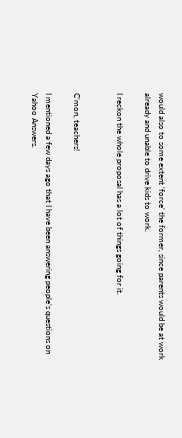would also to some extent ‘force’ the former, since parents would be at work already and unable to drive kids to work.

I reckon the whole proposal has a lot of things going for it.


C’mon, teachers!

I mentioned a few days ago that I have been answering people’s questions on Yahoo Answers.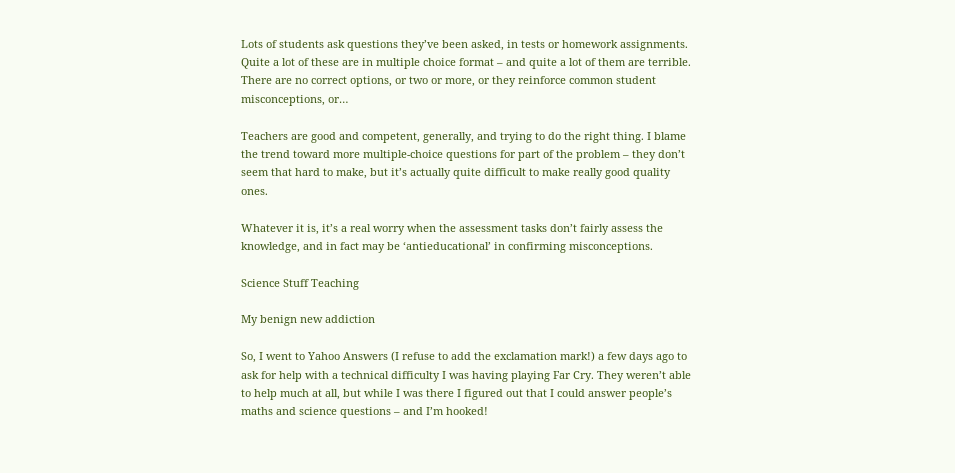Lots of students ask questions they’ve been asked, in tests or homework assignments. Quite a lot of these are in multiple choice format – and quite a lot of them are terrible. There are no correct options, or two or more, or they reinforce common student misconceptions, or…

Teachers are good and competent, generally, and trying to do the right thing. I blame the trend toward more multiple-choice questions for part of the problem – they don’t seem that hard to make, but it’s actually quite difficult to make really good quality ones.

Whatever it is, it’s a real worry when the assessment tasks don’t fairly assess the knowledge, and in fact may be ‘antieducational’ in confirming misconceptions.

Science Stuff Teaching

My benign new addiction

So, I went to Yahoo Answers (I refuse to add the exclamation mark!) a few days ago to ask for help with a technical difficulty I was having playing Far Cry. They weren’t able to help much at all, but while I was there I figured out that I could answer people’s maths and science questions – and I’m hooked!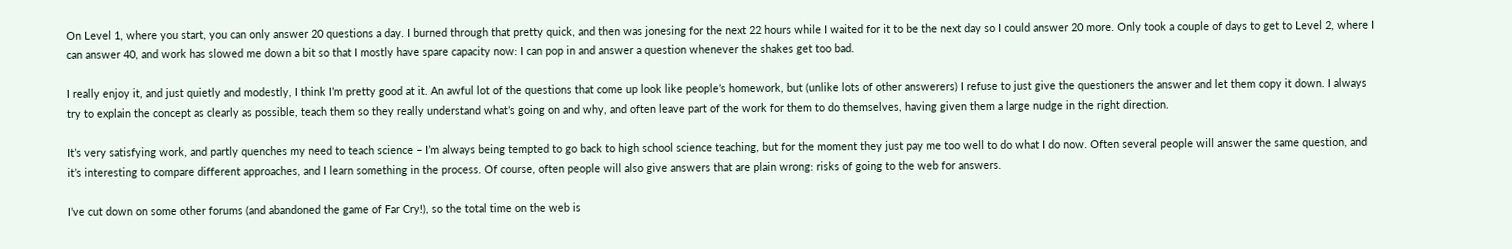On Level 1, where you start, you can only answer 20 questions a day. I burned through that pretty quick, and then was jonesing for the next 22 hours while I waited for it to be the next day so I could answer 20 more. Only took a couple of days to get to Level 2, where I can answer 40, and work has slowed me down a bit so that I mostly have spare capacity now: I can pop in and answer a question whenever the shakes get too bad.

I really enjoy it, and just quietly and modestly, I think I’m pretty good at it. An awful lot of the questions that come up look like people’s homework, but (unlike lots of other answerers) I refuse to just give the questioners the answer and let them copy it down. I always try to explain the concept as clearly as possible, teach them so they really understand what’s going on and why, and often leave part of the work for them to do themselves, having given them a large nudge in the right direction.

It’s very satisfying work, and partly quenches my need to teach science – I’m always being tempted to go back to high school science teaching, but for the moment they just pay me too well to do what I do now. Often several people will answer the same question, and it’s interesting to compare different approaches, and I learn something in the process. Of course, often people will also give answers that are plain wrong: risks of going to the web for answers.

I’ve cut down on some other forums (and abandoned the game of Far Cry!), so the total time on the web is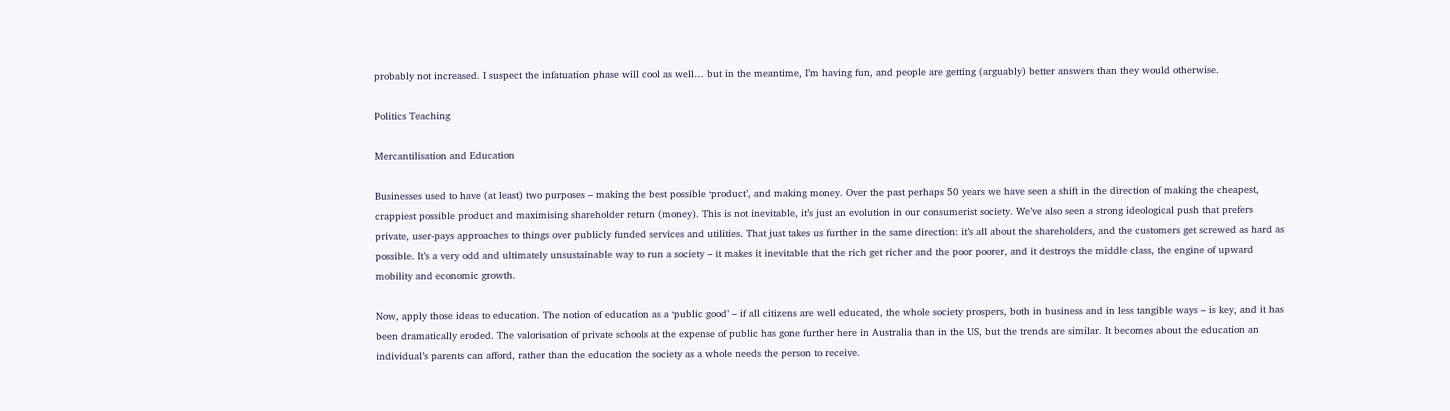probably not increased. I suspect the infatuation phase will cool as well… but in the meantime, I’m having fun, and people are getting (arguably) better answers than they would otherwise.

Politics Teaching

Mercantilisation and Education

Businesses used to have (at least) two purposes – making the best possible ‘product’, and making money. Over the past perhaps 50 years we have seen a shift in the direction of making the cheapest, crappiest possible product and maximising shareholder return (money). This is not inevitable, it’s just an evolution in our consumerist society. We’ve also seen a strong ideological push that prefers private, user-pays approaches to things over publicly funded services and utilities. That just takes us further in the same direction: it’s all about the shareholders, and the customers get screwed as hard as possible. It’s a very odd and ultimately unsustainable way to run a society – it makes it inevitable that the rich get richer and the poor poorer, and it destroys the middle class, the engine of upward mobility and economic growth.

Now, apply those ideas to education. The notion of education as a ‘public good’ – if all citizens are well educated, the whole society prospers, both in business and in less tangible ways – is key, and it has been dramatically eroded. The valorisation of private schools at the expense of public has gone further here in Australia than in the US, but the trends are similar. It becomes about the education an individual’s parents can afford, rather than the education the society as a whole needs the person to receive.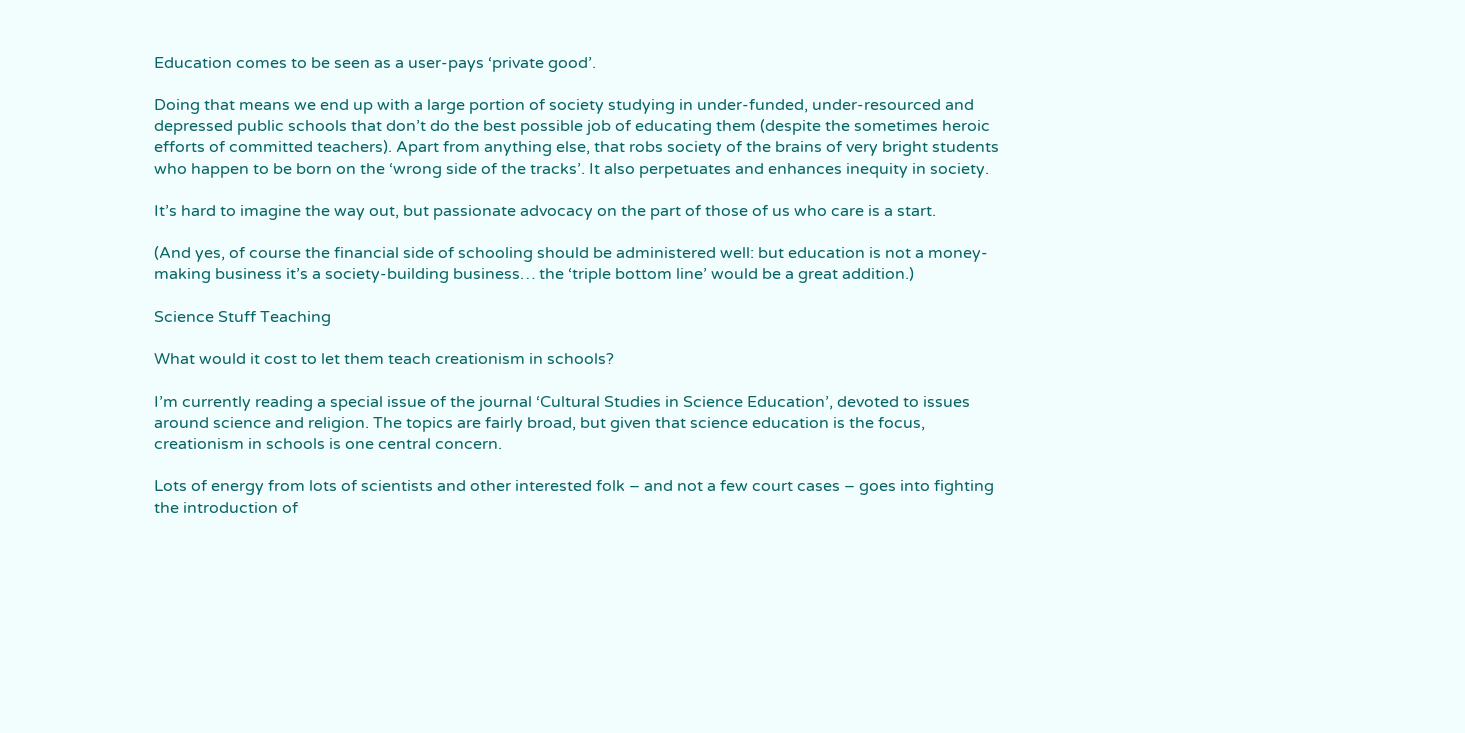Education comes to be seen as a user-pays ‘private good’.

Doing that means we end up with a large portion of society studying in under-funded, under-resourced and depressed public schools that don’t do the best possible job of educating them (despite the sometimes heroic efforts of committed teachers). Apart from anything else, that robs society of the brains of very bright students who happen to be born on the ‘wrong side of the tracks’. It also perpetuates and enhances inequity in society.

It’s hard to imagine the way out, but passionate advocacy on the part of those of us who care is a start.

(And yes, of course the financial side of schooling should be administered well: but education is not a money-making business it’s a society-building business… the ‘triple bottom line’ would be a great addition.)

Science Stuff Teaching

What would it cost to let them teach creationism in schools?

I’m currently reading a special issue of the journal ‘Cultural Studies in Science Education’, devoted to issues around science and religion. The topics are fairly broad, but given that science education is the focus, creationism in schools is one central concern.

Lots of energy from lots of scientists and other interested folk – and not a few court cases – goes into fighting the introduction of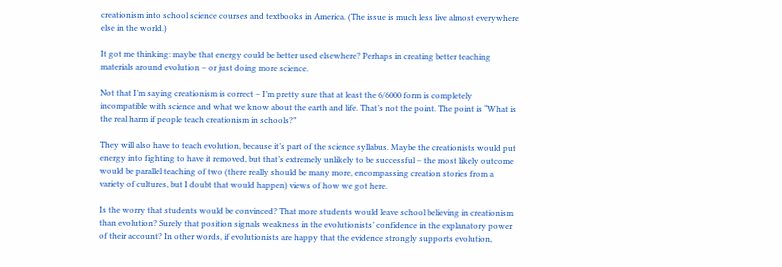creationism into school science courses and textbooks in America. (The issue is much less live almost everywhere else in the world.)

It got me thinking: maybe that energy could be better used elsewhere? Perhaps in creating better teaching materials around evolution – or just doing more science.

Not that I’m saying creationism is correct – I’m pretty sure that at least the 6/6000 form is completely incompatible with science and what we know about the earth and life. That’s not the point. The point is “What is the real harm if people teach creationism in schools?”

They will also have to teach evolution, because it’s part of the science syllabus. Maybe the creationists would put energy into fighting to have it removed, but that’s extremely unlikely to be successful – the most likely outcome would be parallel teaching of two (there really should be many more, encompassing creation stories from a variety of cultures, but I doubt that would happen) views of how we got here.

Is the worry that students would be convinced? That more students would leave school believing in creationism than evolution? Surely that position signals weakness in the evolutionists’ confidence in the explanatory power of their account? In other words, if evolutionists are happy that the evidence strongly supports evolution,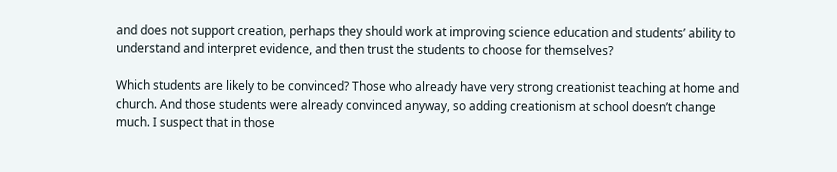and does not support creation, perhaps they should work at improving science education and students’ ability to understand and interpret evidence, and then trust the students to choose for themselves?

Which students are likely to be convinced? Those who already have very strong creationist teaching at home and church. And those students were already convinced anyway, so adding creationism at school doesn’t change much. I suspect that in those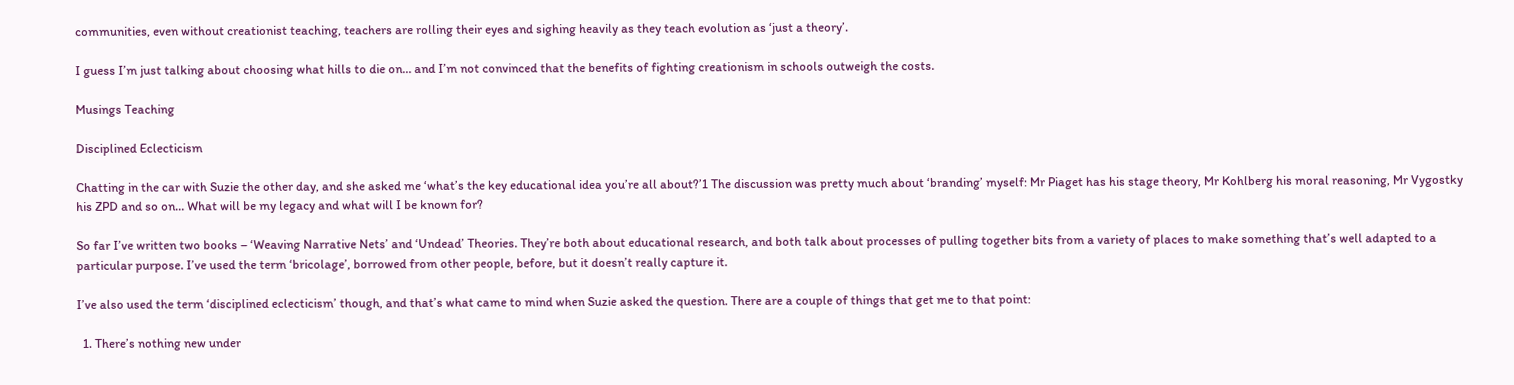communities, even without creationist teaching, teachers are rolling their eyes and sighing heavily as they teach evolution as ‘just a theory’.

I guess I’m just talking about choosing what hills to die on… and I’m not convinced that the benefits of fighting creationism in schools outweigh the costs.

Musings Teaching

Disciplined Eclecticism

Chatting in the car with Suzie the other day, and she asked me ‘what’s the key educational idea you’re all about?’1 The discussion was pretty much about ‘branding’ myself: Mr Piaget has his stage theory, Mr Kohlberg his moral reasoning, Mr Vygostky his ZPD and so on… What will be my legacy and what will I be known for?

So far I’ve written two books – ‘Weaving Narrative Nets’ and ‘Undead’ Theories. They’re both about educational research, and both talk about processes of pulling together bits from a variety of places to make something that’s well adapted to a particular purpose. I’ve used the term ‘bricolage’, borrowed from other people, before, but it doesn’t really capture it.

I’ve also used the term ‘disciplined eclecticism’ though, and that’s what came to mind when Suzie asked the question. There are a couple of things that get me to that point:

  1. There’s nothing new under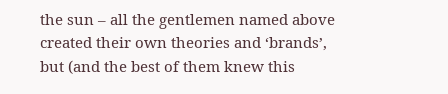the sun – all the gentlemen named above created their own theories and ‘brands’, but (and the best of them knew this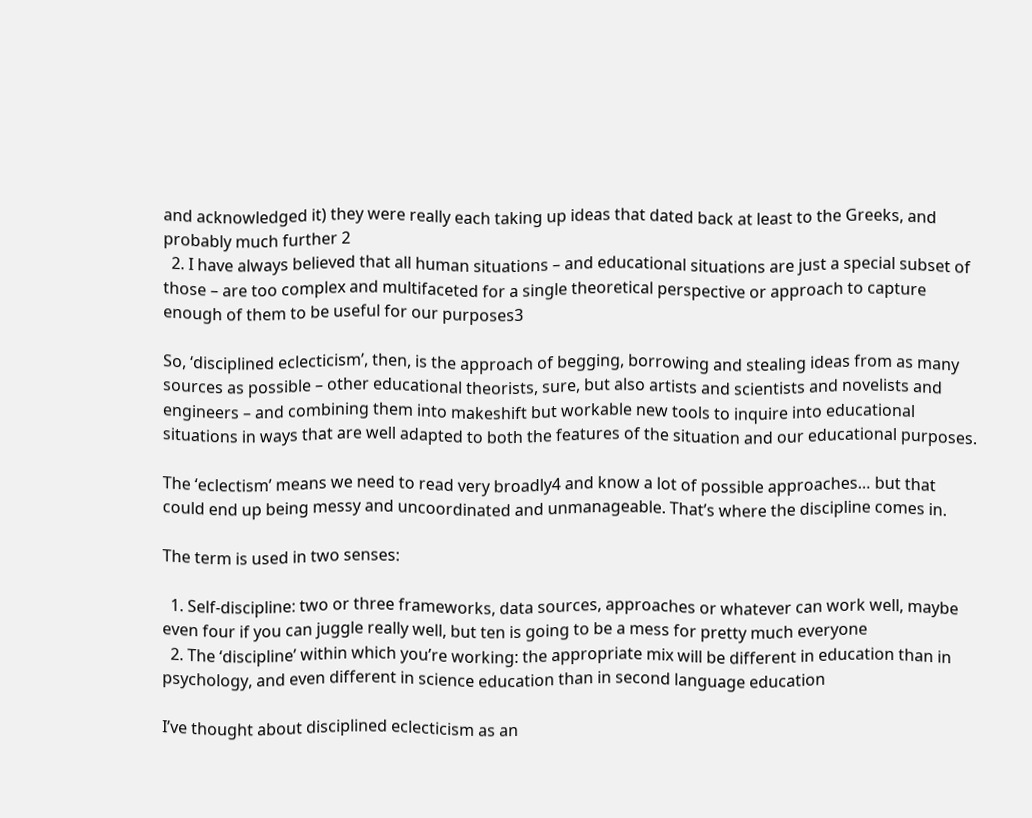and acknowledged it) they were really each taking up ideas that dated back at least to the Greeks, and probably much further 2
  2. I have always believed that all human situations – and educational situations are just a special subset of those – are too complex and multifaceted for a single theoretical perspective or approach to capture enough of them to be useful for our purposes3

So, ‘disciplined eclecticism’, then, is the approach of begging, borrowing and stealing ideas from as many sources as possible – other educational theorists, sure, but also artists and scientists and novelists and engineers – and combining them into makeshift but workable new tools to inquire into educational situations in ways that are well adapted to both the features of the situation and our educational purposes.

The ‘eclectism’ means we need to read very broadly4 and know a lot of possible approaches… but that could end up being messy and uncoordinated and unmanageable. That’s where the discipline comes in.

The term is used in two senses:

  1. Self-discipline: two or three frameworks, data sources, approaches or whatever can work well, maybe even four if you can juggle really well, but ten is going to be a mess for pretty much everyone
  2. The ‘discipline’ within which you’re working: the appropriate mix will be different in education than in psychology, and even different in science education than in second language education

I’ve thought about disciplined eclecticism as an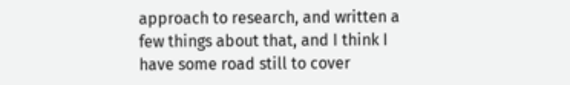approach to research, and written a few things about that, and I think I have some road still to cover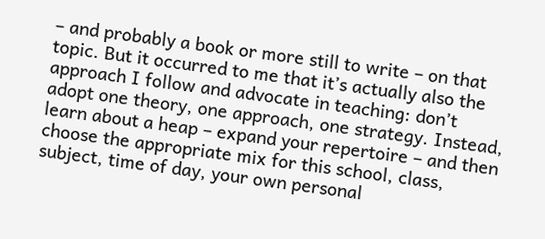– and probably a book or more still to write – on that topic. But it occurred to me that it’s actually also the approach I follow and advocate in teaching: don’t adopt one theory, one approach, one strategy. Instead, learn about a heap – expand your repertoire – and then choose the appropriate mix for this school, class, subject, time of day, your own personal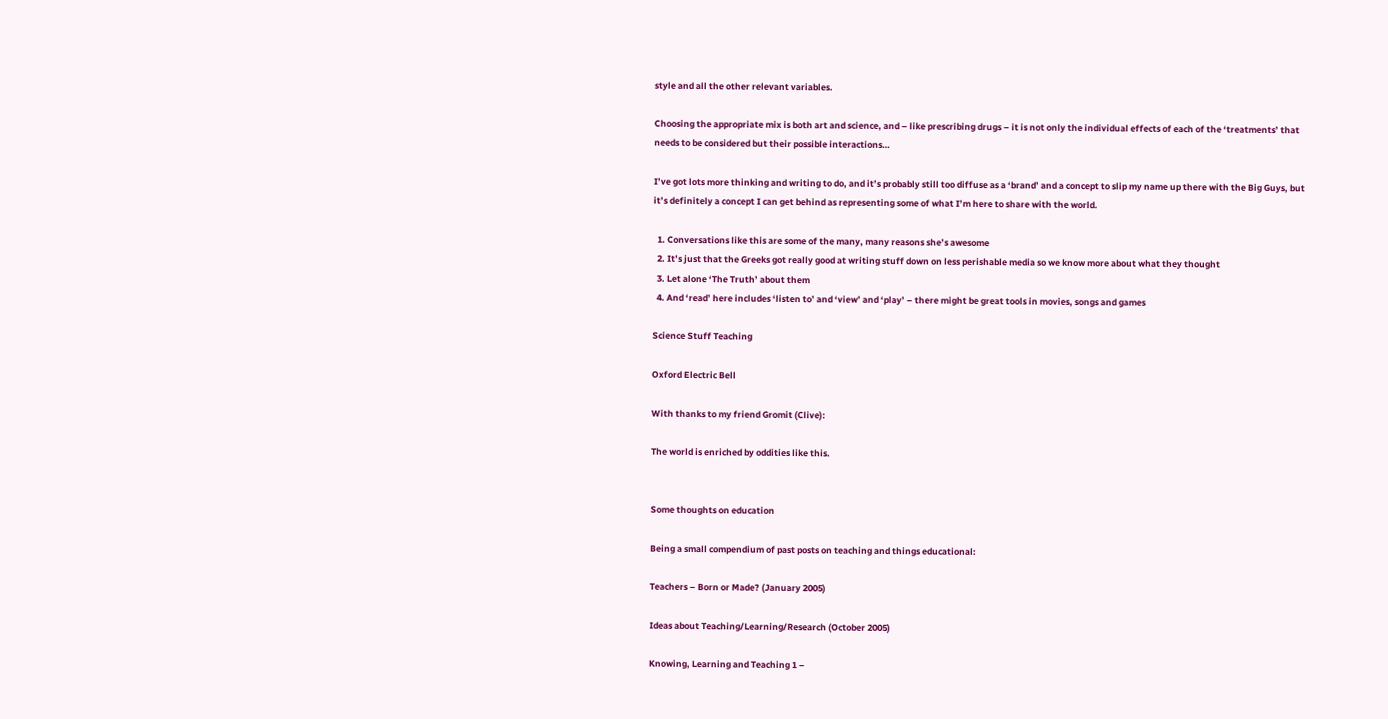style and all the other relevant variables.

Choosing the appropriate mix is both art and science, and – like prescribing drugs – it is not only the individual effects of each of the ‘treatments’ that needs to be considered but their possible interactions…

I’ve got lots more thinking and writing to do, and it’s probably still too diffuse as a ‘brand’ and a concept to slip my name up there with the Big Guys, but it’s definitely a concept I can get behind as representing some of what I’m here to share with the world.

  1. Conversations like this are some of the many, many reasons she’s awesome
  2. It’s just that the Greeks got really good at writing stuff down on less perishable media so we know more about what they thought
  3. Let alone ‘The Truth’ about them
  4. And ‘read’ here includes ‘listen to’ and ‘view’ and ‘play’ – there might be great tools in movies, songs and games

Science Stuff Teaching

Oxford Electric Bell

With thanks to my friend Gromit (Clive):

The world is enriched by oddities like this.


Some thoughts on education

Being a small compendium of past posts on teaching and things educational:

Teachers – Born or Made? (January 2005)

Ideas about Teaching/Learning/Research (October 2005)

Knowing, Learning and Teaching 1 –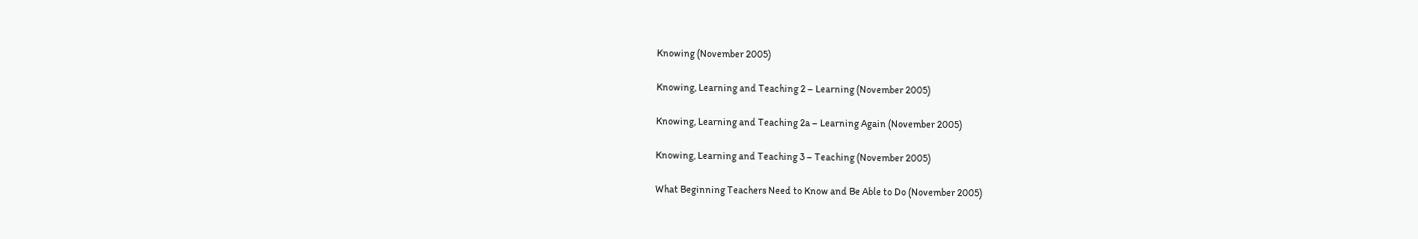Knowing (November 2005)

Knowing, Learning and Teaching 2 – Learning (November 2005)

Knowing, Learning and Teaching 2a – Learning Again (November 2005)

Knowing, Learning and Teaching 3 – Teaching (November 2005)

What Beginning Teachers Need to Know and Be Able to Do (November 2005)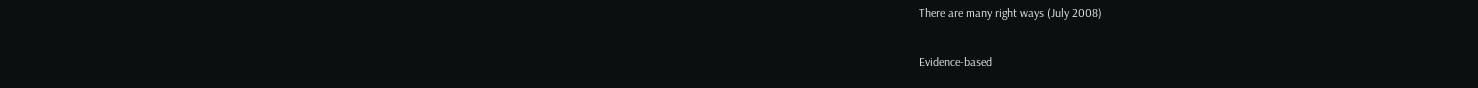There are many right ways (July 2008)

Evidence-based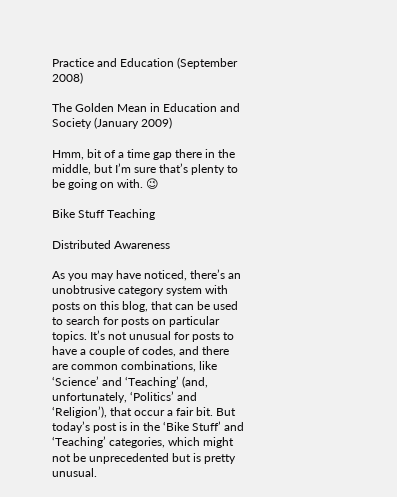Practice and Education (September 2008)

The Golden Mean in Education and Society (January 2009)

Hmm, bit of a time gap there in the middle, but I’m sure that’s plenty to be going on with. 😉

Bike Stuff Teaching

Distributed Awareness

As you may have noticed, there’s an unobtrusive category system with posts on this blog, that can be used to search for posts on particular topics. It’s not unusual for posts to have a couple of codes, and there are common combinations, like ‘Science’ and ‘Teaching’ (and, unfortunately, ‘Politics’ and ‘Religion’), that occur a fair bit. But today’s post is in the ‘Bike Stuff’ and ‘Teaching’ categories, which might not be unprecedented but is pretty unusual.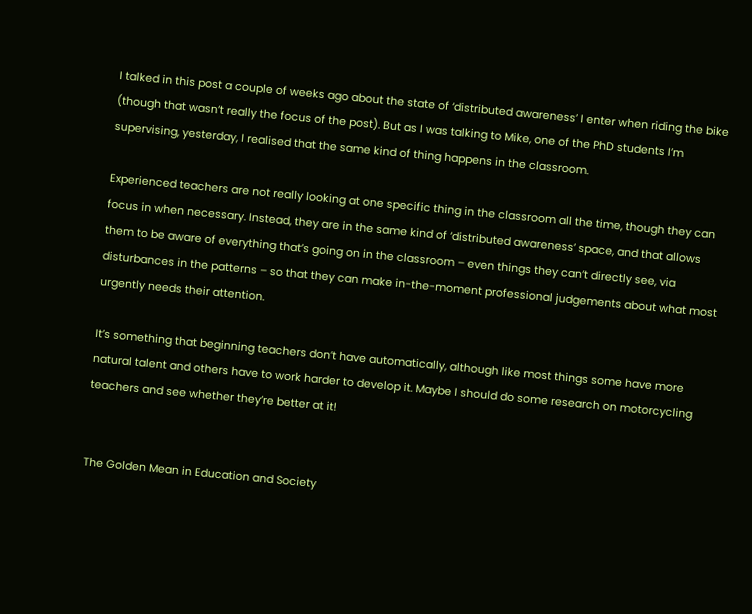I talked in this post a couple of weeks ago about the state of ‘distributed awareness’ I enter when riding the bike (though that wasn’t really the focus of the post). But as I was talking to Mike, one of the PhD students I’m supervising, yesterday, I realised that the same kind of thing happens in the classroom.

Experienced teachers are not really looking at one specific thing in the classroom all the time, though they can focus in when necessary. Instead, they are in the same kind of ‘distributed awareness’ space, and that allows them to be aware of everything that’s going on in the classroom – even things they can’t directly see, via disturbances in the patterns – so that they can make in-the-moment professional judgements about what most urgently needs their attention.

It’s something that beginning teachers don’t have automatically, although like most things some have more natural talent and others have to work harder to develop it. Maybe I should do some research on motorcycling teachers and see whether they’re better at it!


The Golden Mean in Education and Society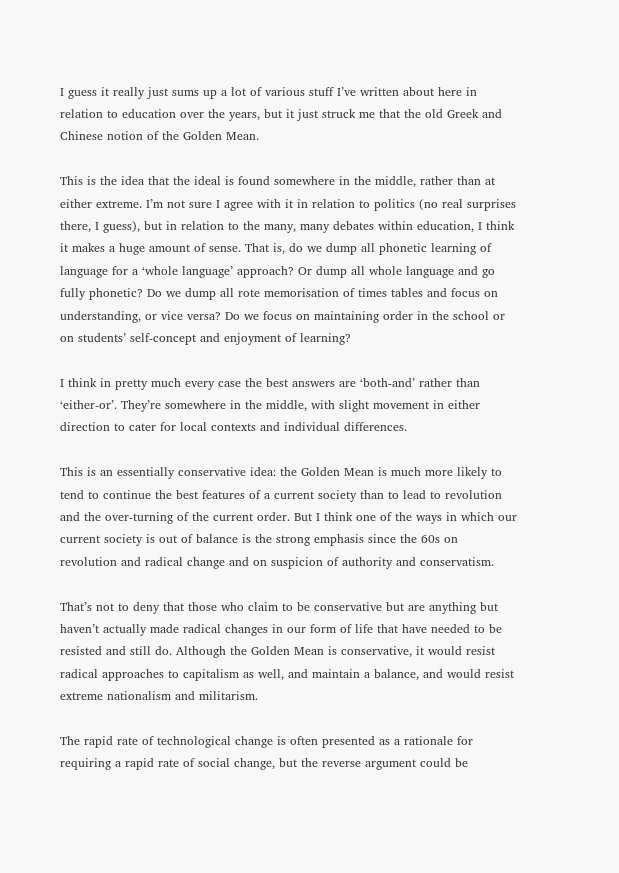I guess it really just sums up a lot of various stuff I’ve written about here in relation to education over the years, but it just struck me that the old Greek and Chinese notion of the Golden Mean.

This is the idea that the ideal is found somewhere in the middle, rather than at either extreme. I’m not sure I agree with it in relation to politics (no real surprises there, I guess), but in relation to the many, many debates within education, I think it makes a huge amount of sense. That is, do we dump all phonetic learning of language for a ‘whole language’ approach? Or dump all whole language and go fully phonetic? Do we dump all rote memorisation of times tables and focus on understanding, or vice versa? Do we focus on maintaining order in the school or on students’ self-concept and enjoyment of learning?

I think in pretty much every case the best answers are ‘both-and’ rather than ‘either-or’. They’re somewhere in the middle, with slight movement in either direction to cater for local contexts and individual differences.

This is an essentially conservative idea: the Golden Mean is much more likely to tend to continue the best features of a current society than to lead to revolution and the over-turning of the current order. But I think one of the ways in which our current society is out of balance is the strong emphasis since the 60s on revolution and radical change and on suspicion of authority and conservatism.

That’s not to deny that those who claim to be conservative but are anything but haven’t actually made radical changes in our form of life that have needed to be resisted and still do. Although the Golden Mean is conservative, it would resist radical approaches to capitalism as well, and maintain a balance, and would resist extreme nationalism and militarism.

The rapid rate of technological change is often presented as a rationale for requiring a rapid rate of social change, but the reverse argument could be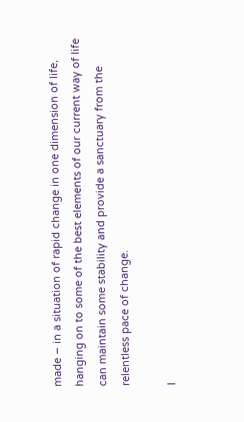made – in a situation of rapid change in one dimension of life, hanging on to some of the best elements of our current way of life can maintain some stability and provide a sanctuary from the relentless pace of change.

I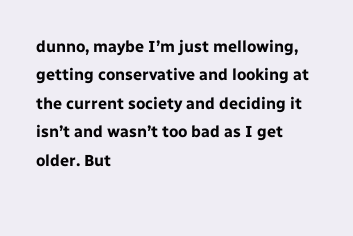dunno, maybe I’m just mellowing, getting conservative and looking at the current society and deciding it isn’t and wasn’t too bad as I get older. But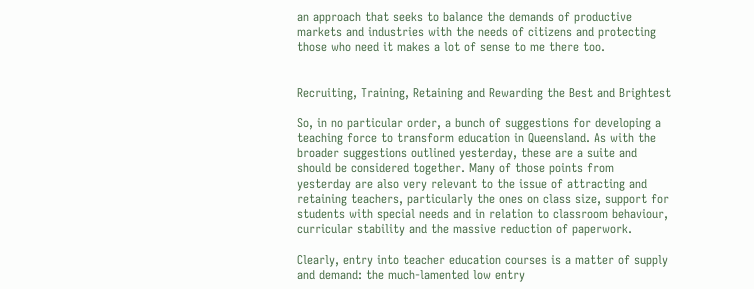an approach that seeks to balance the demands of productive markets and industries with the needs of citizens and protecting those who need it makes a lot of sense to me there too.


Recruiting, Training, Retaining and Rewarding the Best and Brightest

So, in no particular order, a bunch of suggestions for developing a teaching force to transform education in Queensland. As with the broader suggestions outlined yesterday, these are a suite and should be considered together. Many of those points from yesterday are also very relevant to the issue of attracting and retaining teachers, particularly the ones on class size, support for students with special needs and in relation to classroom behaviour, curricular stability and the massive reduction of paperwork.

Clearly, entry into teacher education courses is a matter of supply and demand: the much-lamented low entry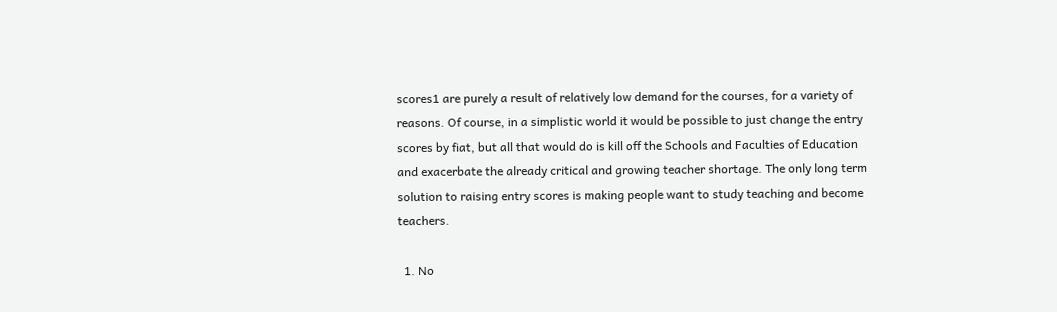scores1 are purely a result of relatively low demand for the courses, for a variety of reasons. Of course, in a simplistic world it would be possible to just change the entry scores by fiat, but all that would do is kill off the Schools and Faculties of Education and exacerbate the already critical and growing teacher shortage. The only long term solution to raising entry scores is making people want to study teaching and become teachers.

  1. No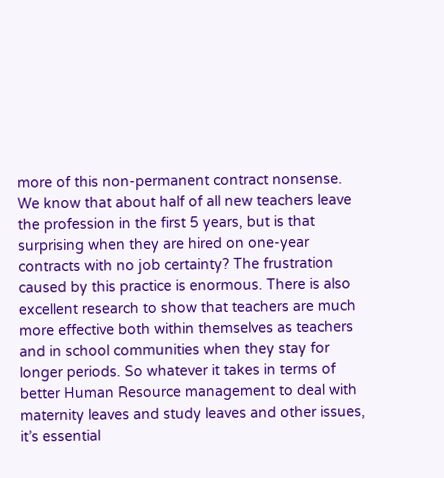more of this non-permanent contract nonsense. We know that about half of all new teachers leave the profession in the first 5 years, but is that surprising when they are hired on one-year contracts with no job certainty? The frustration caused by this practice is enormous. There is also excellent research to show that teachers are much more effective both within themselves as teachers and in school communities when they stay for longer periods. So whatever it takes in terms of better Human Resource management to deal with maternity leaves and study leaves and other issues, it’s essential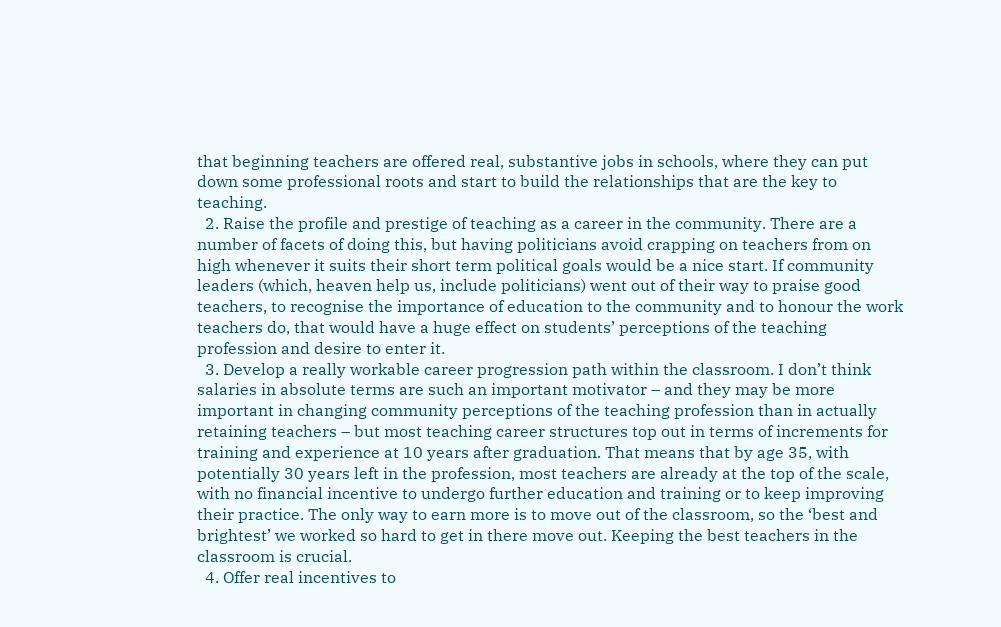that beginning teachers are offered real, substantive jobs in schools, where they can put down some professional roots and start to build the relationships that are the key to teaching.
  2. Raise the profile and prestige of teaching as a career in the community. There are a number of facets of doing this, but having politicians avoid crapping on teachers from on high whenever it suits their short term political goals would be a nice start. If community leaders (which, heaven help us, include politicians) went out of their way to praise good teachers, to recognise the importance of education to the community and to honour the work teachers do, that would have a huge effect on students’ perceptions of the teaching profession and desire to enter it.
  3. Develop a really workable career progression path within the classroom. I don’t think salaries in absolute terms are such an important motivator – and they may be more important in changing community perceptions of the teaching profession than in actually retaining teachers – but most teaching career structures top out in terms of increments for training and experience at 10 years after graduation. That means that by age 35, with potentially 30 years left in the profession, most teachers are already at the top of the scale, with no financial incentive to undergo further education and training or to keep improving their practice. The only way to earn more is to move out of the classroom, so the ‘best and brightest’ we worked so hard to get in there move out. Keeping the best teachers in the classroom is crucial.
  4. Offer real incentives to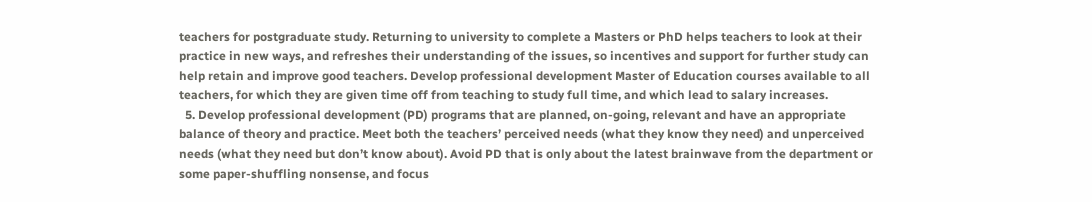teachers for postgraduate study. Returning to university to complete a Masters or PhD helps teachers to look at their practice in new ways, and refreshes their understanding of the issues, so incentives and support for further study can help retain and improve good teachers. Develop professional development Master of Education courses available to all teachers, for which they are given time off from teaching to study full time, and which lead to salary increases.
  5. Develop professional development (PD) programs that are planned, on-going, relevant and have an appropriate balance of theory and practice. Meet both the teachers’ perceived needs (what they know they need) and unperceived needs (what they need but don’t know about). Avoid PD that is only about the latest brainwave from the department or some paper-shuffling nonsense, and focus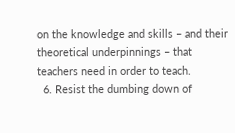on the knowledge and skills – and their theoretical underpinnings – that teachers need in order to teach.
  6. Resist the dumbing down of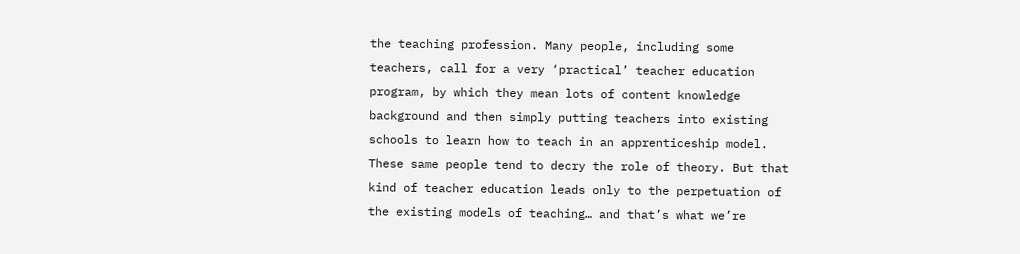the teaching profession. Many people, including some teachers, call for a very ‘practical’ teacher education program, by which they mean lots of content knowledge background and then simply putting teachers into existing schools to learn how to teach in an apprenticeship model. These same people tend to decry the role of theory. But that kind of teacher education leads only to the perpetuation of the existing models of teaching… and that’s what we’re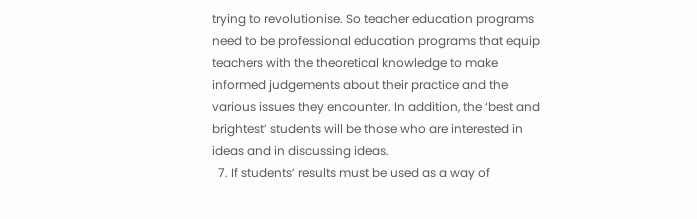trying to revolutionise. So teacher education programs need to be professional education programs that equip teachers with the theoretical knowledge to make informed judgements about their practice and the various issues they encounter. In addition, the ‘best and brightest’ students will be those who are interested in ideas and in discussing ideas.
  7. If students’ results must be used as a way of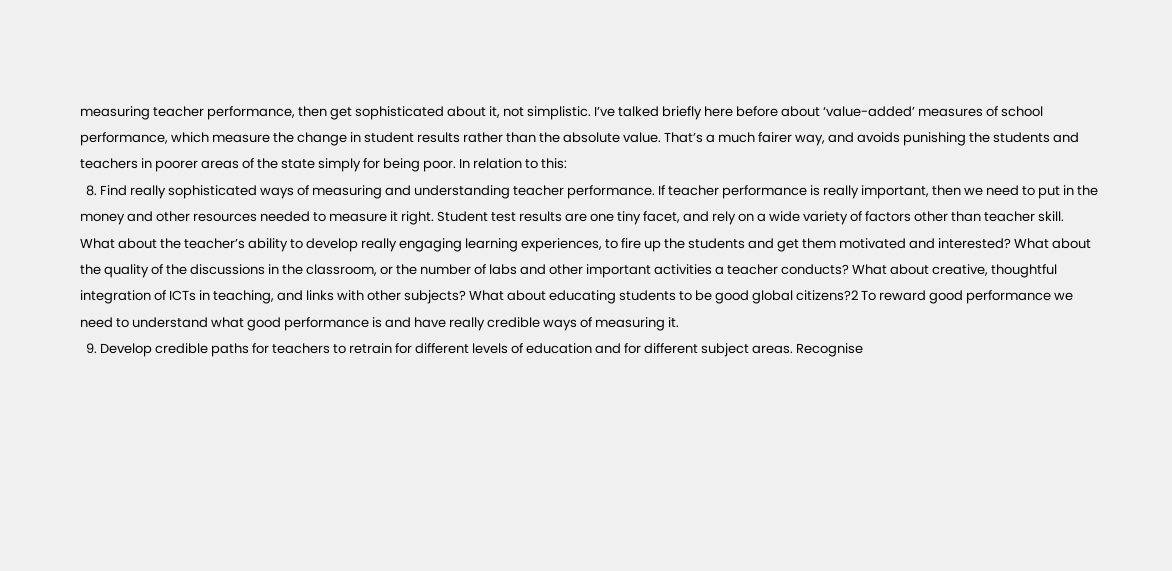measuring teacher performance, then get sophisticated about it, not simplistic. I’ve talked briefly here before about ‘value-added’ measures of school performance, which measure the change in student results rather than the absolute value. That’s a much fairer way, and avoids punishing the students and teachers in poorer areas of the state simply for being poor. In relation to this:
  8. Find really sophisticated ways of measuring and understanding teacher performance. If teacher performance is really important, then we need to put in the money and other resources needed to measure it right. Student test results are one tiny facet, and rely on a wide variety of factors other than teacher skill. What about the teacher’s ability to develop really engaging learning experiences, to fire up the students and get them motivated and interested? What about the quality of the discussions in the classroom, or the number of labs and other important activities a teacher conducts? What about creative, thoughtful integration of ICTs in teaching, and links with other subjects? What about educating students to be good global citizens?2 To reward good performance we need to understand what good performance is and have really credible ways of measuring it.
  9. Develop credible paths for teachers to retrain for different levels of education and for different subject areas. Recognise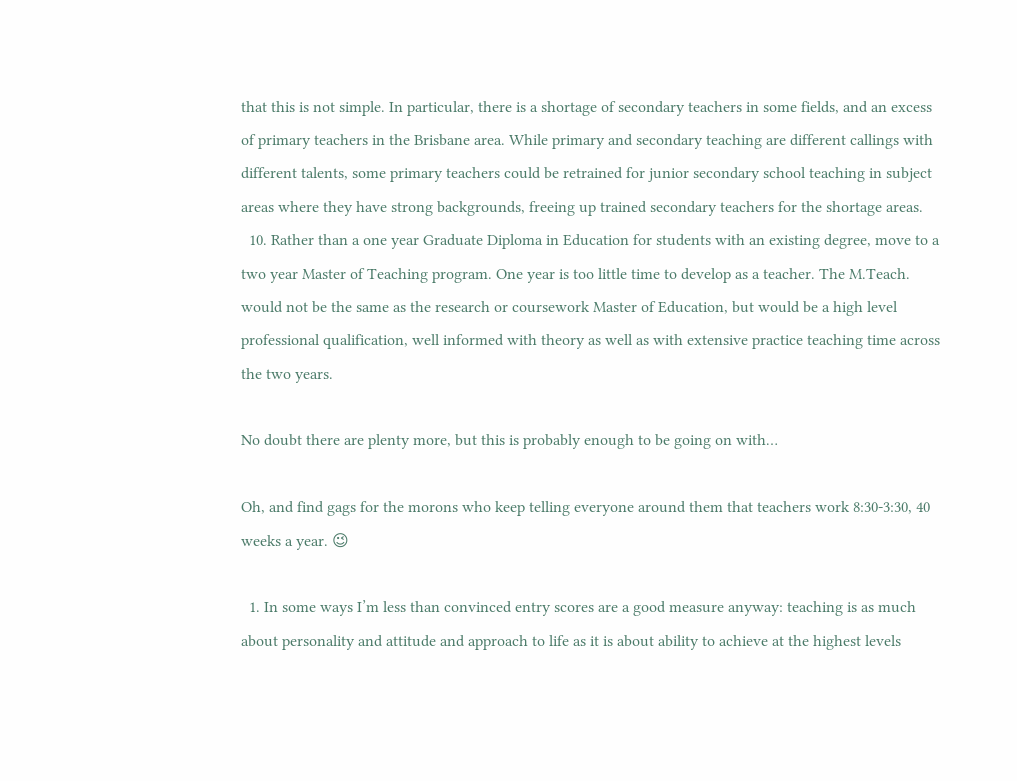that this is not simple. In particular, there is a shortage of secondary teachers in some fields, and an excess of primary teachers in the Brisbane area. While primary and secondary teaching are different callings with different talents, some primary teachers could be retrained for junior secondary school teaching in subject areas where they have strong backgrounds, freeing up trained secondary teachers for the shortage areas.
  10. Rather than a one year Graduate Diploma in Education for students with an existing degree, move to a two year Master of Teaching program. One year is too little time to develop as a teacher. The M.Teach. would not be the same as the research or coursework Master of Education, but would be a high level professional qualification, well informed with theory as well as with extensive practice teaching time across the two years.

No doubt there are plenty more, but this is probably enough to be going on with…

Oh, and find gags for the morons who keep telling everyone around them that teachers work 8:30-3:30, 40 weeks a year. 😉

  1. In some ways I’m less than convinced entry scores are a good measure anyway: teaching is as much about personality and attitude and approach to life as it is about ability to achieve at the highest levels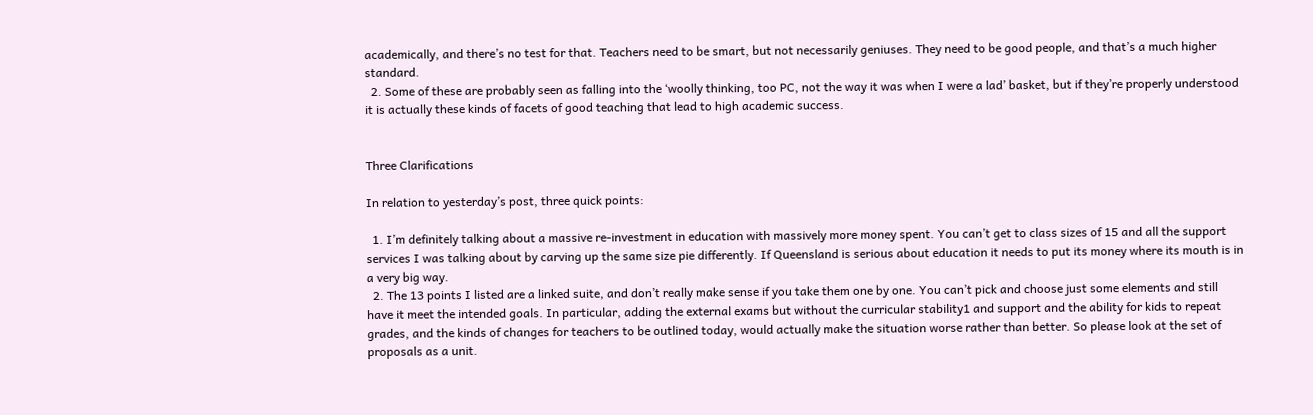academically, and there’s no test for that. Teachers need to be smart, but not necessarily geniuses. They need to be good people, and that’s a much higher standard.
  2. Some of these are probably seen as falling into the ‘woolly thinking, too PC, not the way it was when I were a lad’ basket, but if they’re properly understood it is actually these kinds of facets of good teaching that lead to high academic success.


Three Clarifications

In relation to yesterday’s post, three quick points:

  1. I’m definitely talking about a massive re-investment in education with massively more money spent. You can’t get to class sizes of 15 and all the support services I was talking about by carving up the same size pie differently. If Queensland is serious about education it needs to put its money where its mouth is in a very big way.
  2. The 13 points I listed are a linked suite, and don’t really make sense if you take them one by one. You can’t pick and choose just some elements and still have it meet the intended goals. In particular, adding the external exams but without the curricular stability1 and support and the ability for kids to repeat grades, and the kinds of changes for teachers to be outlined today, would actually make the situation worse rather than better. So please look at the set of proposals as a unit.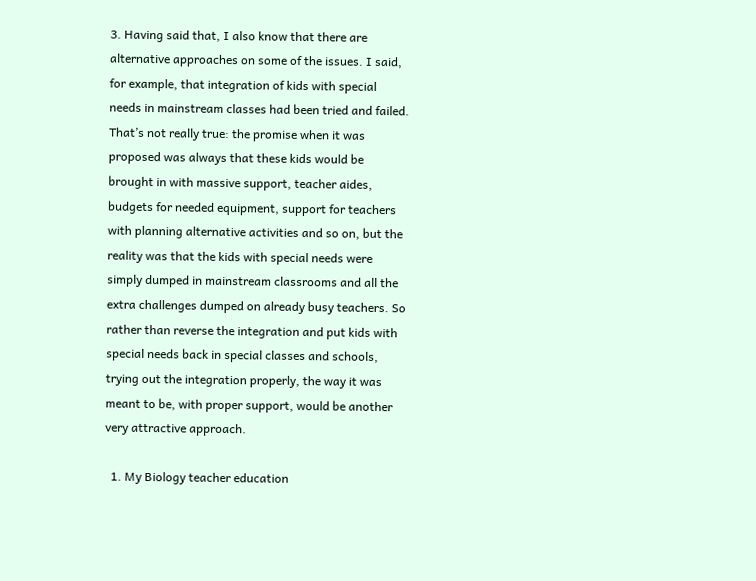3. Having said that, I also know that there are alternative approaches on some of the issues. I said, for example, that integration of kids with special needs in mainstream classes had been tried and failed. That’s not really true: the promise when it was proposed was always that these kids would be brought in with massive support, teacher aides, budgets for needed equipment, support for teachers with planning alternative activities and so on, but the reality was that the kids with special needs were simply dumped in mainstream classrooms and all the extra challenges dumped on already busy teachers. So rather than reverse the integration and put kids with special needs back in special classes and schools, trying out the integration properly, the way it was meant to be, with proper support, would be another very attractive approach.

  1. My Biology teacher education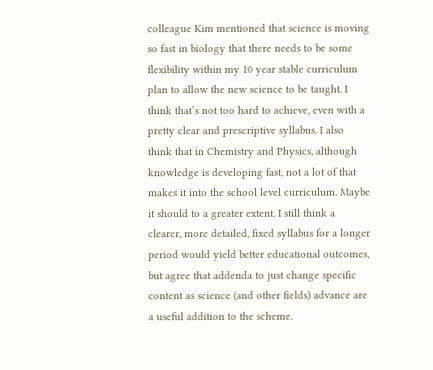colleague Kim mentioned that science is moving so fast in biology that there needs to be some flexibility within my 10 year stable curriculum plan to allow the new science to be taught. I think that’s not too hard to achieve, even with a pretty clear and prescriptive syllabus. I also think that in Chemistry and Physics, although knowledge is developing fast, not a lot of that makes it into the school level curriculum. Maybe it should to a greater extent. I still think a clearer, more detailed, fixed syllabus for a longer period would yield better educational outcomes, but agree that addenda to just change specific content as science (and other fields) advance are a useful addition to the scheme.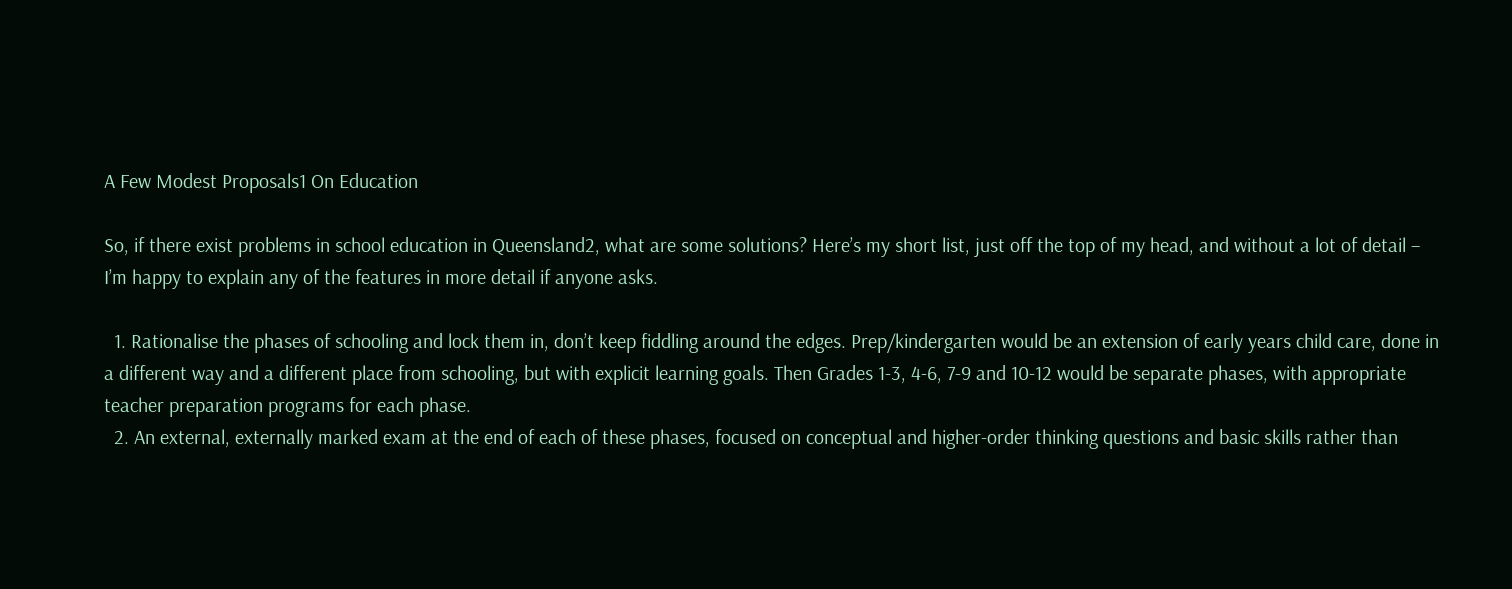A Few Modest Proposals1 On Education

So, if there exist problems in school education in Queensland2, what are some solutions? Here’s my short list, just off the top of my head, and without a lot of detail – I’m happy to explain any of the features in more detail if anyone asks.

  1. Rationalise the phases of schooling and lock them in, don’t keep fiddling around the edges. Prep/kindergarten would be an extension of early years child care, done in a different way and a different place from schooling, but with explicit learning goals. Then Grades 1-3, 4-6, 7-9 and 10-12 would be separate phases, with appropriate teacher preparation programs for each phase.
  2. An external, externally marked exam at the end of each of these phases, focused on conceptual and higher-order thinking questions and basic skills rather than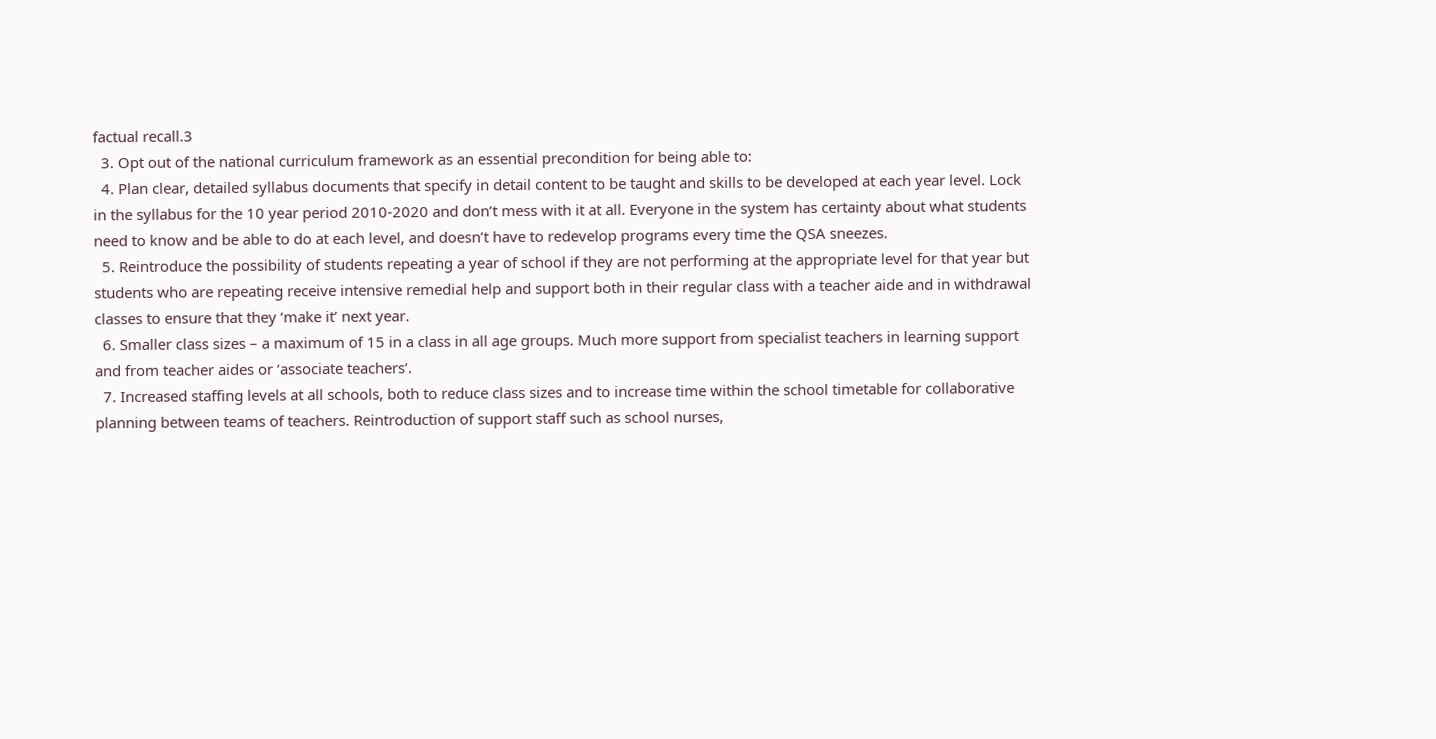factual recall.3
  3. Opt out of the national curriculum framework as an essential precondition for being able to:
  4. Plan clear, detailed syllabus documents that specify in detail content to be taught and skills to be developed at each year level. Lock in the syllabus for the 10 year period 2010-2020 and don’t mess with it at all. Everyone in the system has certainty about what students need to know and be able to do at each level, and doesn’t have to redevelop programs every time the QSA sneezes.
  5. Reintroduce the possibility of students repeating a year of school if they are not performing at the appropriate level for that year but students who are repeating receive intensive remedial help and support both in their regular class with a teacher aide and in withdrawal classes to ensure that they ‘make it’ next year.
  6. Smaller class sizes – a maximum of 15 in a class in all age groups. Much more support from specialist teachers in learning support and from teacher aides or ‘associate teachers’.
  7. Increased staffing levels at all schools, both to reduce class sizes and to increase time within the school timetable for collaborative planning between teams of teachers. Reintroduction of support staff such as school nurses,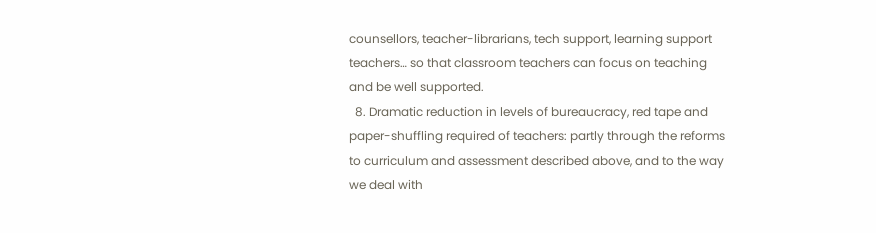counsellors, teacher-librarians, tech support, learning support teachers… so that classroom teachers can focus on teaching and be well supported.
  8. Dramatic reduction in levels of bureaucracy, red tape and paper-shuffling required of teachers: partly through the reforms to curriculum and assessment described above, and to the way we deal with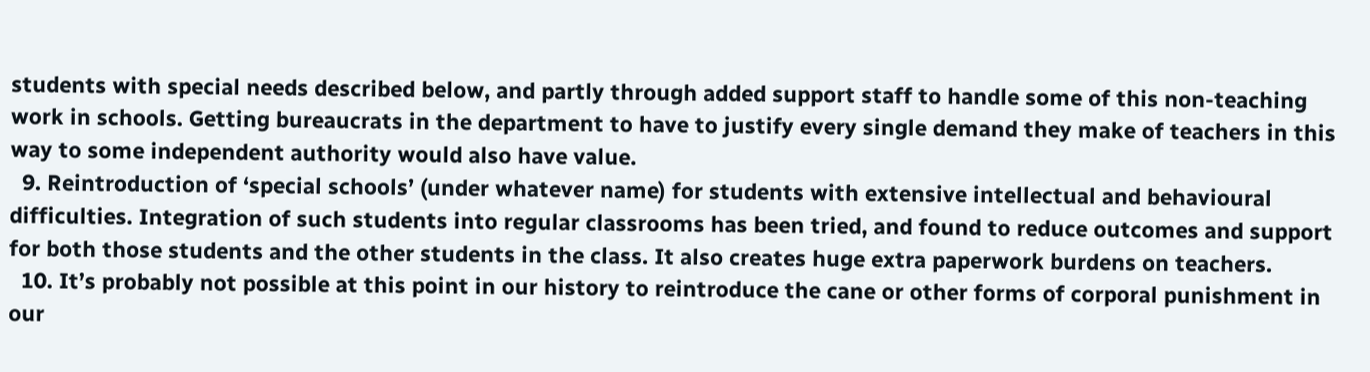students with special needs described below, and partly through added support staff to handle some of this non-teaching work in schools. Getting bureaucrats in the department to have to justify every single demand they make of teachers in this way to some independent authority would also have value.
  9. Reintroduction of ‘special schools’ (under whatever name) for students with extensive intellectual and behavioural difficulties. Integration of such students into regular classrooms has been tried, and found to reduce outcomes and support for both those students and the other students in the class. It also creates huge extra paperwork burdens on teachers.
  10. It’s probably not possible at this point in our history to reintroduce the cane or other forms of corporal punishment in our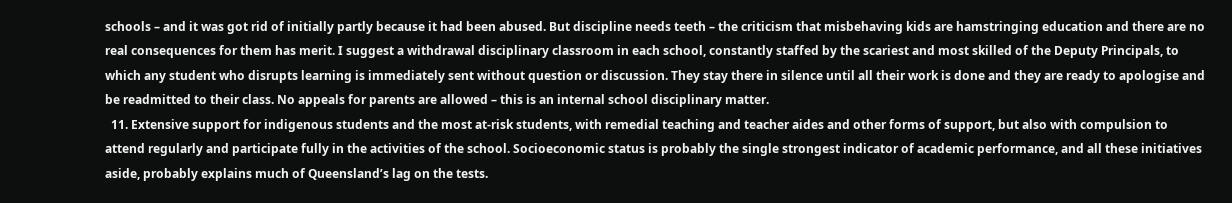schools – and it was got rid of initially partly because it had been abused. But discipline needs teeth – the criticism that misbehaving kids are hamstringing education and there are no real consequences for them has merit. I suggest a withdrawal disciplinary classroom in each school, constantly staffed by the scariest and most skilled of the Deputy Principals, to which any student who disrupts learning is immediately sent without question or discussion. They stay there in silence until all their work is done and they are ready to apologise and be readmitted to their class. No appeals for parents are allowed – this is an internal school disciplinary matter.
  11. Extensive support for indigenous students and the most at-risk students, with remedial teaching and teacher aides and other forms of support, but also with compulsion to attend regularly and participate fully in the activities of the school. Socioeconomic status is probably the single strongest indicator of academic performance, and all these initiatives aside, probably explains much of Queensland’s lag on the tests.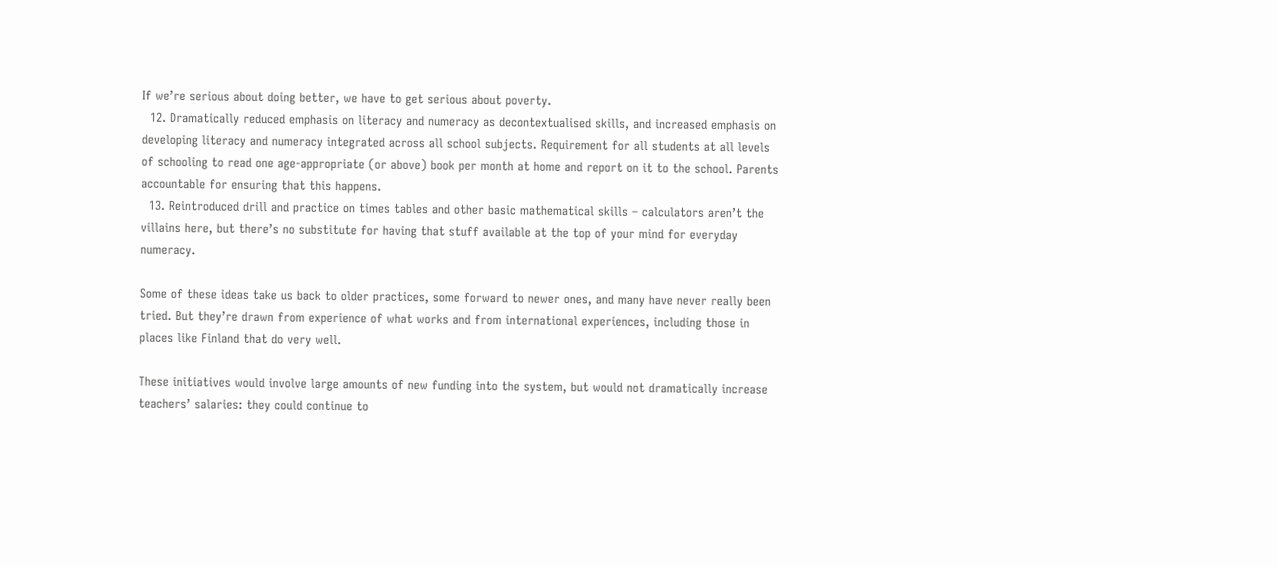If we’re serious about doing better, we have to get serious about poverty.
  12. Dramatically reduced emphasis on literacy and numeracy as decontextualised skills, and increased emphasis on developing literacy and numeracy integrated across all school subjects. Requirement for all students at all levels of schooling to read one age-appropriate (or above) book per month at home and report on it to the school. Parents accountable for ensuring that this happens.
  13. Reintroduced drill and practice on times tables and other basic mathematical skills – calculators aren’t the villains here, but there’s no substitute for having that stuff available at the top of your mind for everyday numeracy.

Some of these ideas take us back to older practices, some forward to newer ones, and many have never really been tried. But they’re drawn from experience of what works and from international experiences, including those in places like Finland that do very well.

These initiatives would involve large amounts of new funding into the system, but would not dramatically increase teachers’ salaries: they could continue to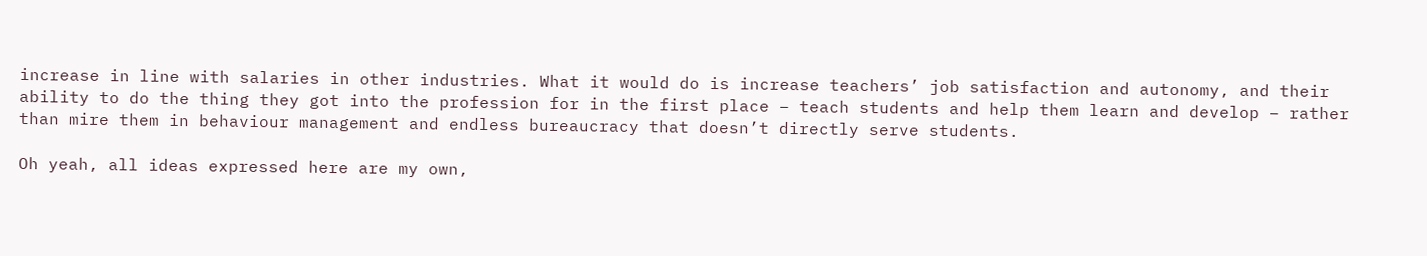increase in line with salaries in other industries. What it would do is increase teachers’ job satisfaction and autonomy, and their ability to do the thing they got into the profession for in the first place – teach students and help them learn and develop – rather than mire them in behaviour management and endless bureaucracy that doesn’t directly serve students.

Oh yeah, all ideas expressed here are my own,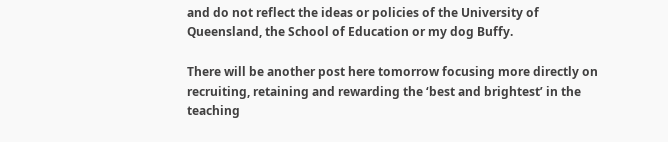and do not reflect the ideas or policies of the University of Queensland, the School of Education or my dog Buffy.

There will be another post here tomorrow focusing more directly on recruiting, retaining and rewarding the ‘best and brightest’ in the teaching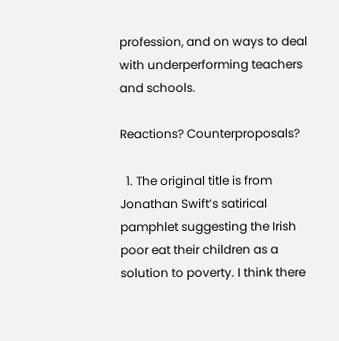profession, and on ways to deal with underperforming teachers and schools.

Reactions? Counterproposals?

  1. The original title is from Jonathan Swift’s satirical pamphlet suggesting the Irish poor eat their children as a solution to poverty. I think there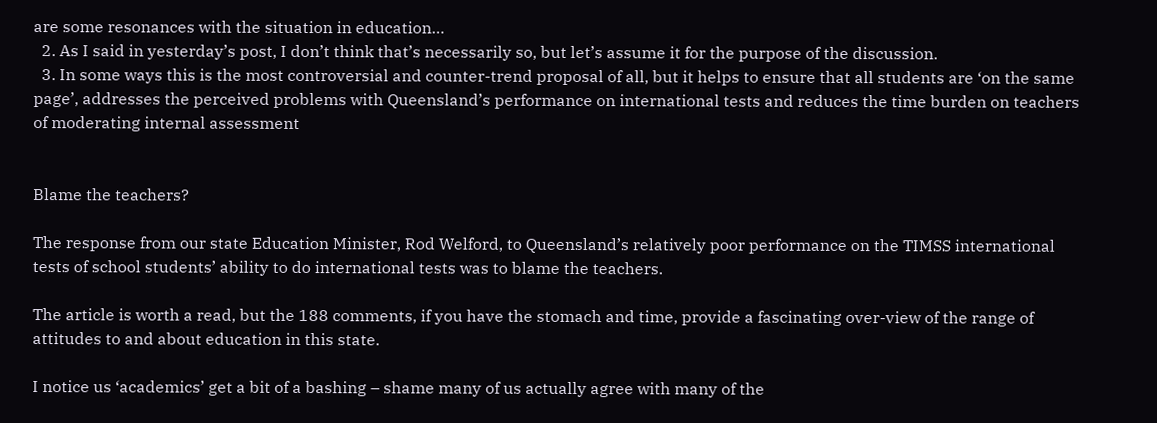are some resonances with the situation in education…
  2. As I said in yesterday’s post, I don’t think that’s necessarily so, but let’s assume it for the purpose of the discussion.
  3. In some ways this is the most controversial and counter-trend proposal of all, but it helps to ensure that all students are ‘on the same page’, addresses the perceived problems with Queensland’s performance on international tests and reduces the time burden on teachers of moderating internal assessment


Blame the teachers?

The response from our state Education Minister, Rod Welford, to Queensland’s relatively poor performance on the TIMSS international tests of school students’ ability to do international tests was to blame the teachers.

The article is worth a read, but the 188 comments, if you have the stomach and time, provide a fascinating over-view of the range of attitudes to and about education in this state.

I notice us ‘academics’ get a bit of a bashing – shame many of us actually agree with many of the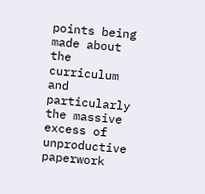points being made about the curriculum and particularly the massive excess of unproductive paperwork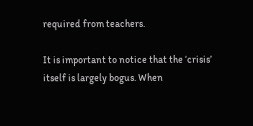required from teachers.

It is important to notice that the ‘crisis’ itself is largely bogus. When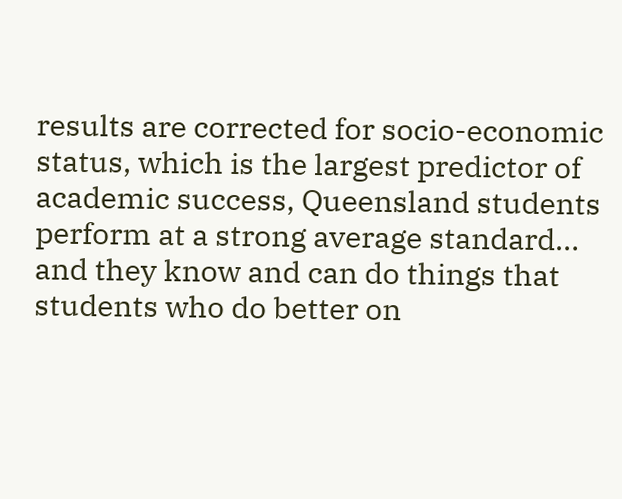results are corrected for socio-economic status, which is the largest predictor of academic success, Queensland students perform at a strong average standard… and they know and can do things that students who do better on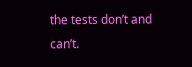the tests don’t and can’t.